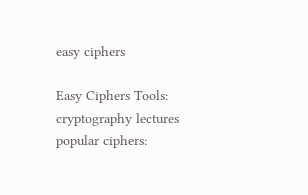easy ciphers

Easy Ciphers Tools:
cryptography lectures
popular ciphers: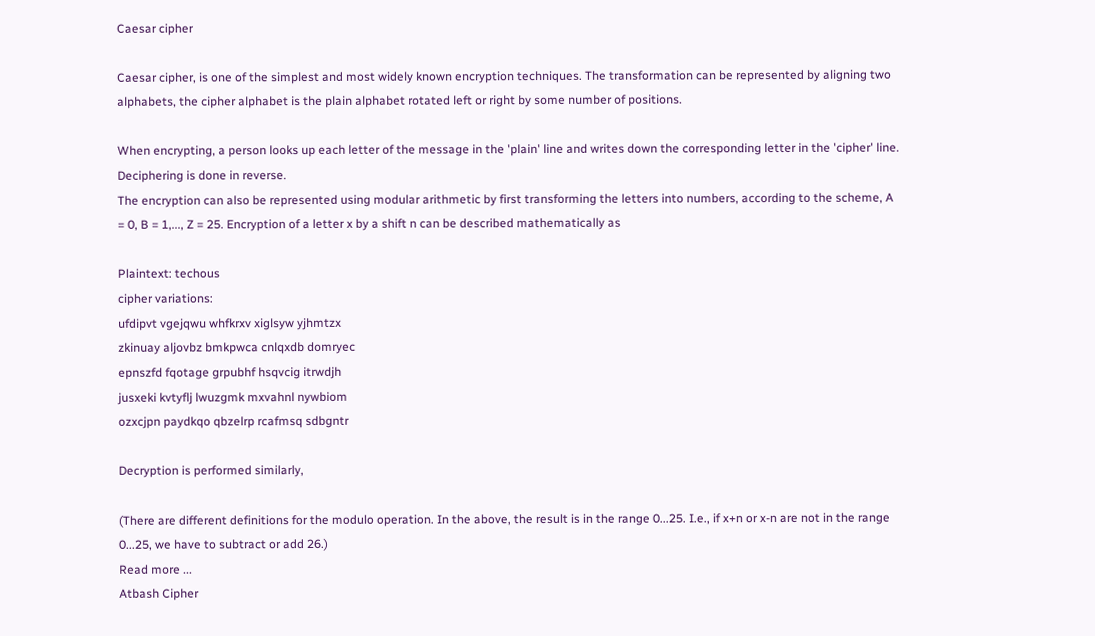Caesar cipher

Caesar cipher, is one of the simplest and most widely known encryption techniques. The transformation can be represented by aligning two alphabets, the cipher alphabet is the plain alphabet rotated left or right by some number of positions.

When encrypting, a person looks up each letter of the message in the 'plain' line and writes down the corresponding letter in the 'cipher' line. Deciphering is done in reverse.
The encryption can also be represented using modular arithmetic by first transforming the letters into numbers, according to the scheme, A = 0, B = 1,..., Z = 25. Encryption of a letter x by a shift n can be described mathematically as

Plaintext: techous
cipher variations:
ufdipvt vgejqwu whfkrxv xiglsyw yjhmtzx
zkinuay aljovbz bmkpwca cnlqxdb domryec
epnszfd fqotage grpubhf hsqvcig itrwdjh
jusxeki kvtyflj lwuzgmk mxvahnl nywbiom
ozxcjpn paydkqo qbzelrp rcafmsq sdbgntr

Decryption is performed similarly,

(There are different definitions for the modulo operation. In the above, the result is in the range 0...25. I.e., if x+n or x-n are not in the range 0...25, we have to subtract or add 26.)
Read more ...
Atbash Cipher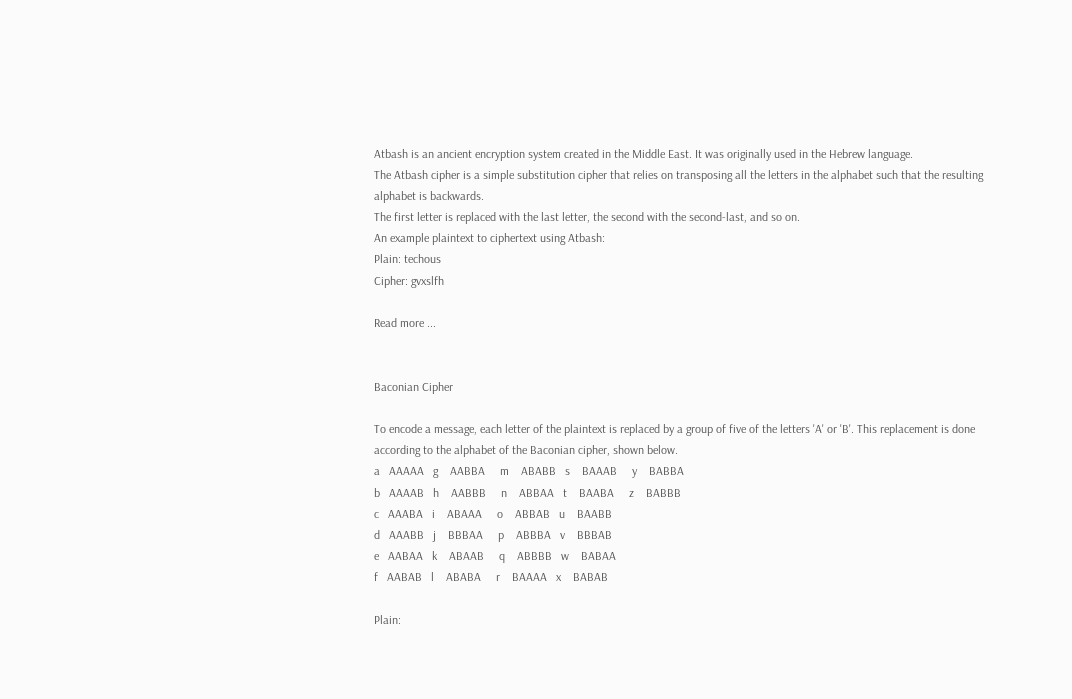Atbash is an ancient encryption system created in the Middle East. It was originally used in the Hebrew language.
The Atbash cipher is a simple substitution cipher that relies on transposing all the letters in the alphabet such that the resulting alphabet is backwards.
The first letter is replaced with the last letter, the second with the second-last, and so on.
An example plaintext to ciphertext using Atbash:
Plain: techous
Cipher: gvxslfh

Read more ...


Baconian Cipher

To encode a message, each letter of the plaintext is replaced by a group of five of the letters 'A' or 'B'. This replacement is done according to the alphabet of the Baconian cipher, shown below.
a   AAAAA   g    AABBA     m    ABABB   s    BAAAB     y    BABBA
b   AAAAB   h    AABBB     n    ABBAA   t    BAABA     z    BABBB
c   AAABA   i    ABAAA     o    ABBAB   u    BAABB
d   AAABB   j    BBBAA     p    ABBBA   v    BBBAB
e   AABAA   k    ABAAB     q    ABBBB   w    BABAA
f   AABAB   l    ABABA     r    BAAAA   x    BABAB

Plain: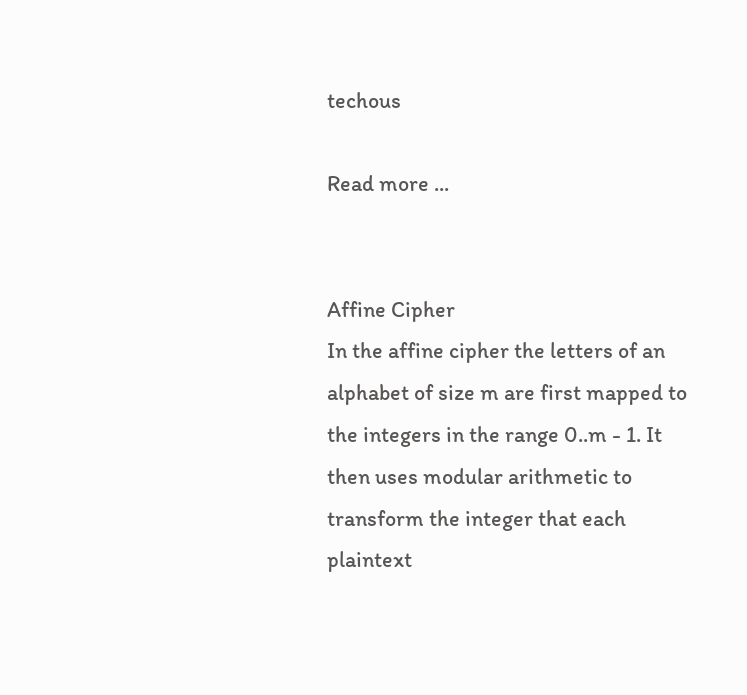techous

Read more ...


Affine Cipher
In the affine cipher the letters of an alphabet of size m are first mapped to the integers in the range 0..m - 1. It then uses modular arithmetic to transform the integer that each plaintext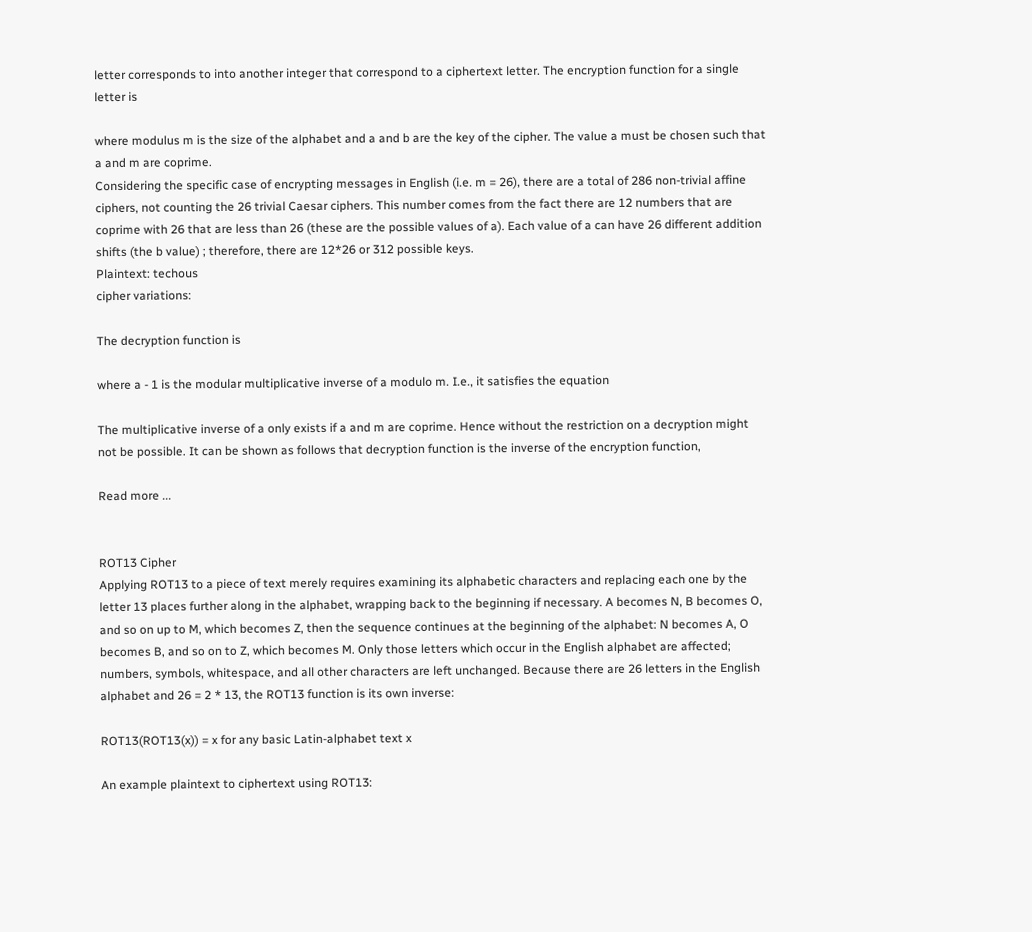letter corresponds to into another integer that correspond to a ciphertext letter. The encryption function for a single letter is

where modulus m is the size of the alphabet and a and b are the key of the cipher. The value a must be chosen such that a and m are coprime.
Considering the specific case of encrypting messages in English (i.e. m = 26), there are a total of 286 non-trivial affine ciphers, not counting the 26 trivial Caesar ciphers. This number comes from the fact there are 12 numbers that are coprime with 26 that are less than 26 (these are the possible values of a). Each value of a can have 26 different addition shifts (the b value) ; therefore, there are 12*26 or 312 possible keys.
Plaintext: techous
cipher variations:

The decryption function is

where a - 1 is the modular multiplicative inverse of a modulo m. I.e., it satisfies the equation

The multiplicative inverse of a only exists if a and m are coprime. Hence without the restriction on a decryption might not be possible. It can be shown as follows that decryption function is the inverse of the encryption function,

Read more ...


ROT13 Cipher
Applying ROT13 to a piece of text merely requires examining its alphabetic characters and replacing each one by the letter 13 places further along in the alphabet, wrapping back to the beginning if necessary. A becomes N, B becomes O, and so on up to M, which becomes Z, then the sequence continues at the beginning of the alphabet: N becomes A, O becomes B, and so on to Z, which becomes M. Only those letters which occur in the English alphabet are affected; numbers, symbols, whitespace, and all other characters are left unchanged. Because there are 26 letters in the English alphabet and 26 = 2 * 13, the ROT13 function is its own inverse:

ROT13(ROT13(x)) = x for any basic Latin-alphabet text x

An example plaintext to ciphertext using ROT13: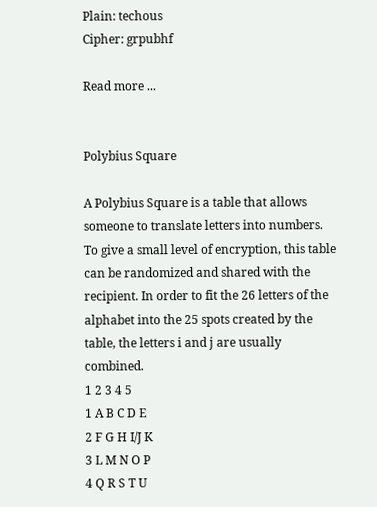Plain: techous
Cipher: grpubhf

Read more ...


Polybius Square

A Polybius Square is a table that allows someone to translate letters into numbers. To give a small level of encryption, this table can be randomized and shared with the recipient. In order to fit the 26 letters of the alphabet into the 25 spots created by the table, the letters i and j are usually combined.
1 2 3 4 5
1 A B C D E
2 F G H I/J K
3 L M N O P
4 Q R S T U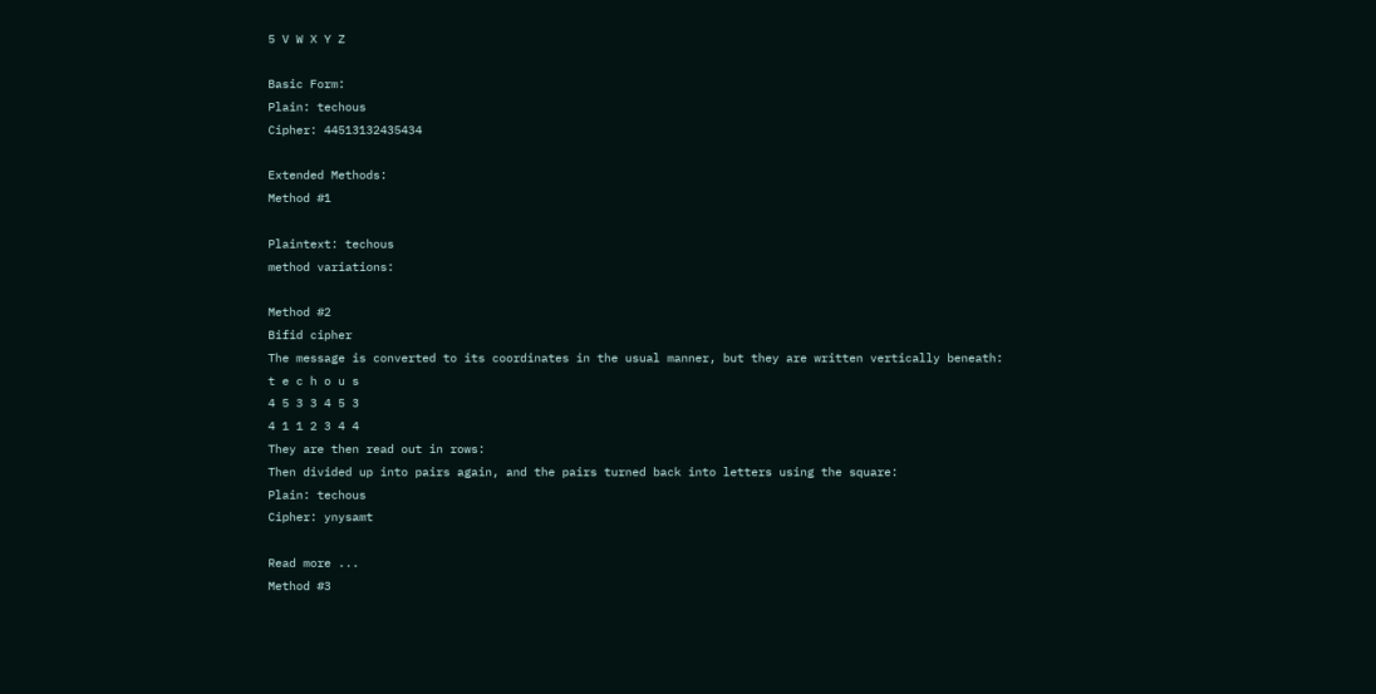5 V W X Y Z

Basic Form:
Plain: techous
Cipher: 44513132435434

Extended Methods:
Method #1

Plaintext: techous
method variations:

Method #2
Bifid cipher
The message is converted to its coordinates in the usual manner, but they are written vertically beneath:
t e c h o u s
4 5 3 3 4 5 3
4 1 1 2 3 4 4
They are then read out in rows:
Then divided up into pairs again, and the pairs turned back into letters using the square:
Plain: techous
Cipher: ynysamt

Read more ...
Method #3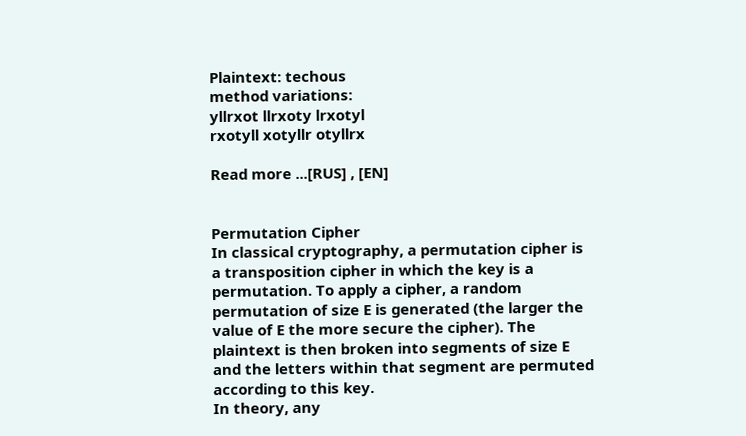Plaintext: techous
method variations:
yllrxot llrxoty lrxotyl
rxotyll xotyllr otyllrx

Read more ...[RUS] , [EN]


Permutation Cipher
In classical cryptography, a permutation cipher is a transposition cipher in which the key is a permutation. To apply a cipher, a random permutation of size E is generated (the larger the value of E the more secure the cipher). The plaintext is then broken into segments of size E and the letters within that segment are permuted according to this key.
In theory, any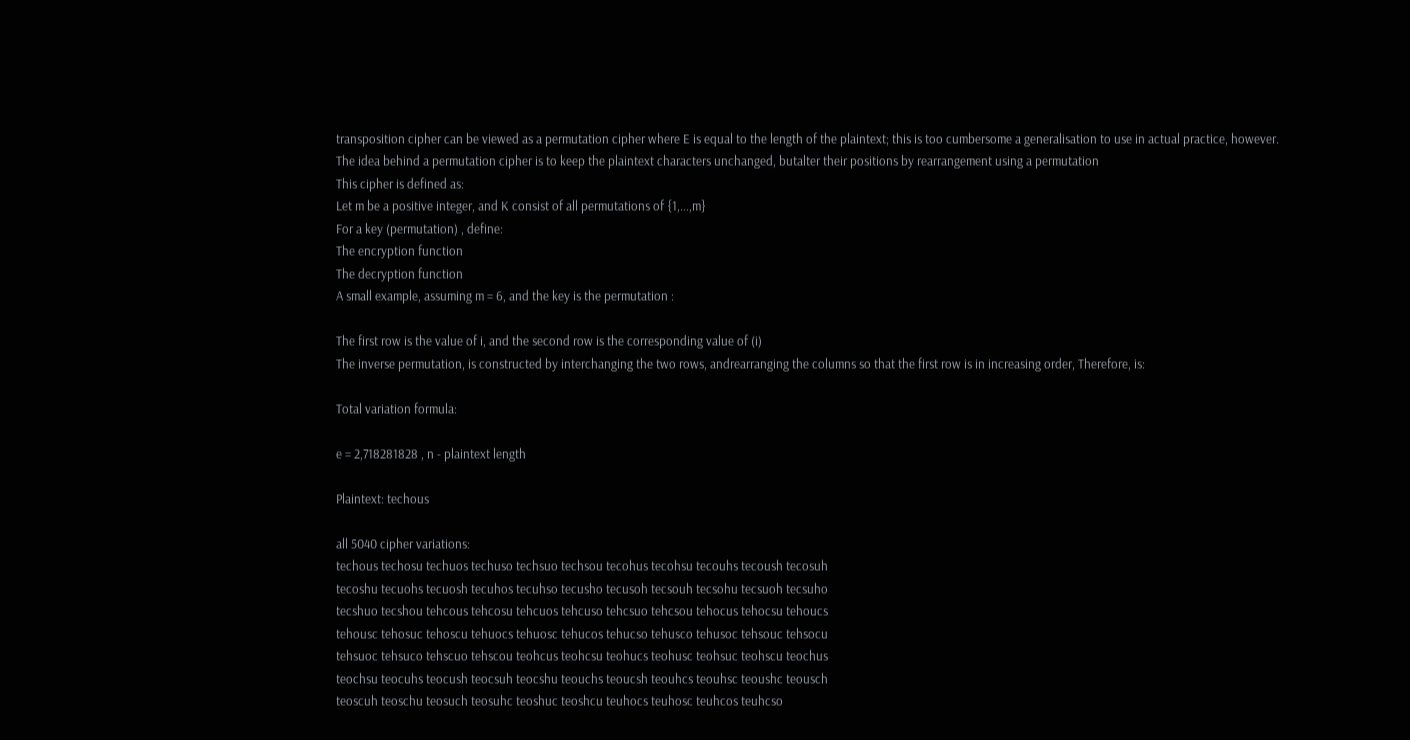transposition cipher can be viewed as a permutation cipher where E is equal to the length of the plaintext; this is too cumbersome a generalisation to use in actual practice, however.
The idea behind a permutation cipher is to keep the plaintext characters unchanged, butalter their positions by rearrangement using a permutation
This cipher is defined as:
Let m be a positive integer, and K consist of all permutations of {1,...,m}
For a key (permutation) , define:
The encryption function
The decryption function
A small example, assuming m = 6, and the key is the permutation :

The first row is the value of i, and the second row is the corresponding value of (i)
The inverse permutation, is constructed by interchanging the two rows, andrearranging the columns so that the first row is in increasing order, Therefore, is:

Total variation formula:

e = 2,718281828 , n - plaintext length

Plaintext: techous

all 5040 cipher variations:
techous techosu techuos techuso techsuo techsou tecohus tecohsu tecouhs tecoush tecosuh
tecoshu tecuohs tecuosh tecuhos tecuhso tecusho tecusoh tecsouh tecsohu tecsuoh tecsuho
tecshuo tecshou tehcous tehcosu tehcuos tehcuso tehcsuo tehcsou tehocus tehocsu tehoucs
tehousc tehosuc tehoscu tehuocs tehuosc tehucos tehucso tehusco tehusoc tehsouc tehsocu
tehsuoc tehsuco tehscuo tehscou teohcus teohcsu teohucs teohusc teohsuc teohscu teochus
teochsu teocuhs teocush teocsuh teocshu teouchs teoucsh teouhcs teouhsc teoushc teousch
teoscuh teoschu teosuch teosuhc teoshuc teoshcu teuhocs teuhosc teuhcos teuhcso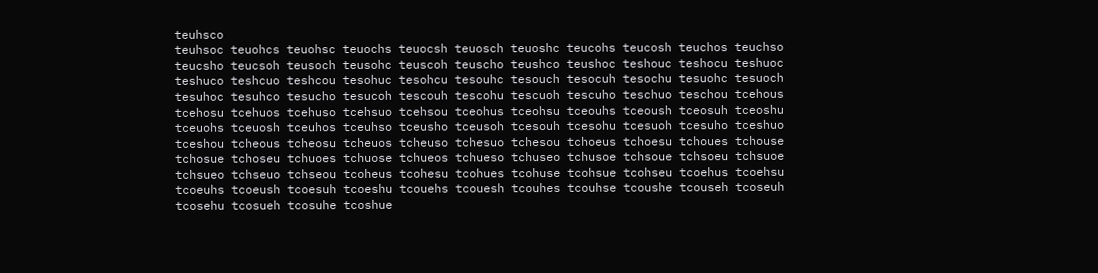teuhsco
teuhsoc teuohcs teuohsc teuochs teuocsh teuosch teuoshc teucohs teucosh teuchos teuchso
teucsho teucsoh teusoch teusohc teuscoh teuscho teushco teushoc teshouc teshocu teshuoc
teshuco teshcuo teshcou tesohuc tesohcu tesouhc tesouch tesocuh tesochu tesuohc tesuoch
tesuhoc tesuhco tesucho tesucoh tescouh tescohu tescuoh tescuho teschuo teschou tcehous
tcehosu tcehuos tcehuso tcehsuo tcehsou tceohus tceohsu tceouhs tceoush tceosuh tceoshu
tceuohs tceuosh tceuhos tceuhso tceusho tceusoh tcesouh tcesohu tcesuoh tcesuho tceshuo
tceshou tcheous tcheosu tcheuos tcheuso tchesuo tchesou tchoeus tchoesu tchoues tchouse
tchosue tchoseu tchuoes tchuose tchueos tchueso tchuseo tchusoe tchsoue tchsoeu tchsuoe
tchsueo tchseuo tchseou tcoheus tcohesu tcohues tcohuse tcohsue tcohseu tcoehus tcoehsu
tcoeuhs tcoeush tcoesuh tcoeshu tcouehs tcouesh tcouhes tcouhse tcoushe tcouseh tcoseuh
tcosehu tcosueh tcosuhe tcoshue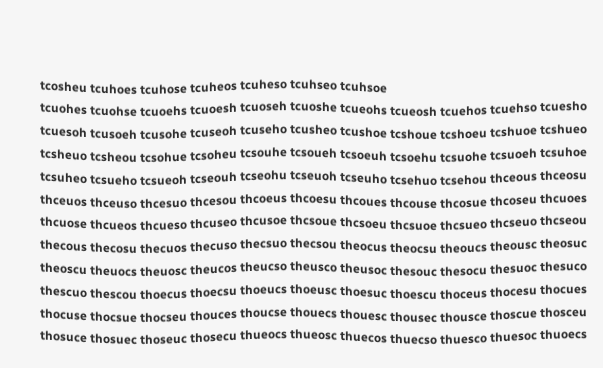tcosheu tcuhoes tcuhose tcuheos tcuheso tcuhseo tcuhsoe
tcuohes tcuohse tcuoehs tcuoesh tcuoseh tcuoshe tcueohs tcueosh tcuehos tcuehso tcuesho
tcuesoh tcusoeh tcusohe tcuseoh tcuseho tcusheo tcushoe tcshoue tcshoeu tcshuoe tcshueo
tcsheuo tcsheou tcsohue tcsoheu tcsouhe tcsoueh tcsoeuh tcsoehu tcsuohe tcsuoeh tcsuhoe
tcsuheo tcsueho tcsueoh tcseouh tcseohu tcseuoh tcseuho tcsehuo tcsehou thceous thceosu
thceuos thceuso thcesuo thcesou thcoeus thcoesu thcoues thcouse thcosue thcoseu thcuoes
thcuose thcueos thcueso thcuseo thcusoe thcsoue thcsoeu thcsuoe thcsueo thcseuo thcseou
thecous thecosu thecuos thecuso thecsuo thecsou theocus theocsu theoucs theousc theosuc
theoscu theuocs theuosc theucos theucso theusco theusoc thesouc thesocu thesuoc thesuco
thescuo thescou thoecus thoecsu thoeucs thoeusc thoesuc thoescu thoceus thocesu thocues
thocuse thocsue thocseu thouces thoucse thouecs thouesc thousec thousce thoscue thosceu
thosuce thosuec thoseuc thosecu thueocs thueosc thuecos thuecso thuesco thuesoc thuoecs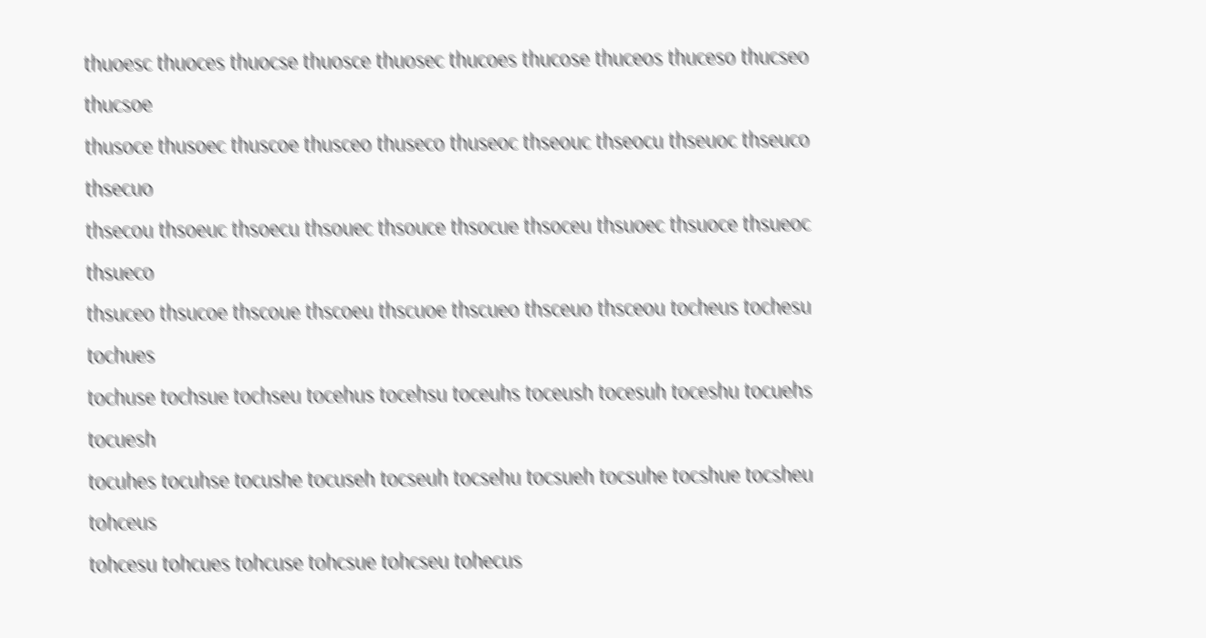thuoesc thuoces thuocse thuosce thuosec thucoes thucose thuceos thuceso thucseo thucsoe
thusoce thusoec thuscoe thusceo thuseco thuseoc thseouc thseocu thseuoc thseuco thsecuo
thsecou thsoeuc thsoecu thsouec thsouce thsocue thsoceu thsuoec thsuoce thsueoc thsueco
thsuceo thsucoe thscoue thscoeu thscuoe thscueo thsceuo thsceou tocheus tochesu tochues
tochuse tochsue tochseu tocehus tocehsu toceuhs toceush tocesuh toceshu tocuehs tocuesh
tocuhes tocuhse tocushe tocuseh tocseuh tocsehu tocsueh tocsuhe tocshue tocsheu tohceus
tohcesu tohcues tohcuse tohcsue tohcseu tohecus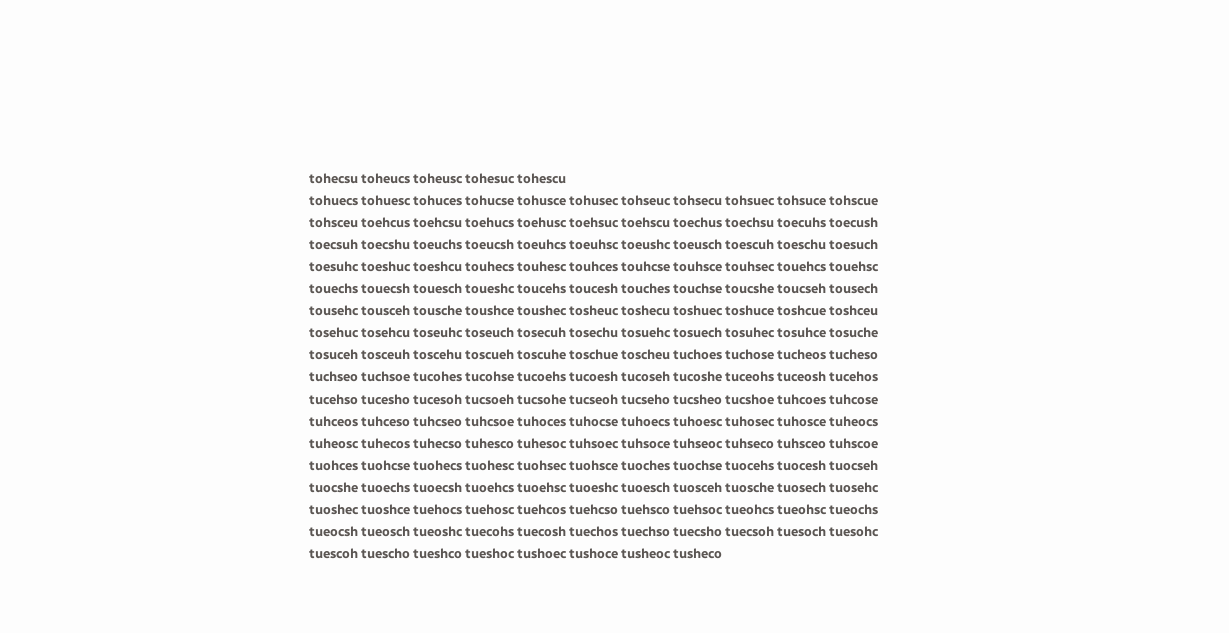tohecsu toheucs toheusc tohesuc tohescu
tohuecs tohuesc tohuces tohucse tohusce tohusec tohseuc tohsecu tohsuec tohsuce tohscue
tohsceu toehcus toehcsu toehucs toehusc toehsuc toehscu toechus toechsu toecuhs toecush
toecsuh toecshu toeuchs toeucsh toeuhcs toeuhsc toeushc toeusch toescuh toeschu toesuch
toesuhc toeshuc toeshcu touhecs touhesc touhces touhcse touhsce touhsec touehcs touehsc
touechs touecsh touesch toueshc toucehs toucesh touches touchse toucshe toucseh tousech
tousehc tousceh tousche toushce toushec tosheuc toshecu toshuec toshuce toshcue toshceu
tosehuc tosehcu toseuhc toseuch tosecuh tosechu tosuehc tosuech tosuhec tosuhce tosuche
tosuceh tosceuh toscehu toscueh toscuhe toschue toscheu tuchoes tuchose tucheos tucheso
tuchseo tuchsoe tucohes tucohse tucoehs tucoesh tucoseh tucoshe tuceohs tuceosh tucehos
tucehso tucesho tucesoh tucsoeh tucsohe tucseoh tucseho tucsheo tucshoe tuhcoes tuhcose
tuhceos tuhceso tuhcseo tuhcsoe tuhoces tuhocse tuhoecs tuhoesc tuhosec tuhosce tuheocs
tuheosc tuhecos tuhecso tuhesco tuhesoc tuhsoec tuhsoce tuhseoc tuhseco tuhsceo tuhscoe
tuohces tuohcse tuohecs tuohesc tuohsec tuohsce tuoches tuochse tuocehs tuocesh tuocseh
tuocshe tuoechs tuoecsh tuoehcs tuoehsc tuoeshc tuoesch tuosceh tuosche tuosech tuosehc
tuoshec tuoshce tuehocs tuehosc tuehcos tuehcso tuehsco tuehsoc tueohcs tueohsc tueochs
tueocsh tueosch tueoshc tuecohs tuecosh tuechos tuechso tuecsho tuecsoh tuesoch tuesohc
tuescoh tuescho tueshco tueshoc tushoec tushoce tusheoc tusheco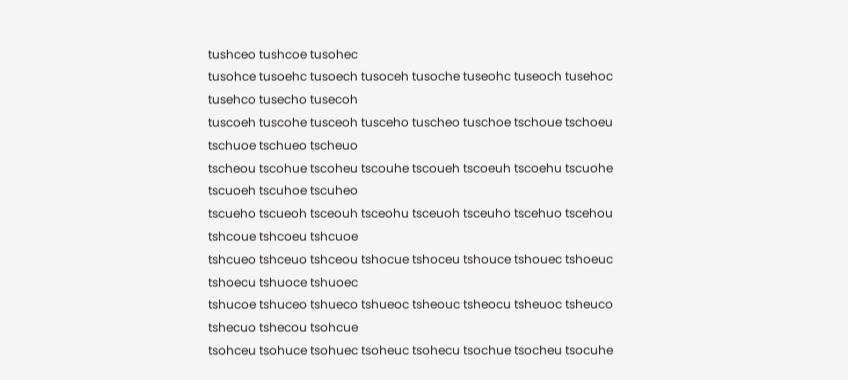tushceo tushcoe tusohec
tusohce tusoehc tusoech tusoceh tusoche tuseohc tuseoch tusehoc tusehco tusecho tusecoh
tuscoeh tuscohe tusceoh tusceho tuscheo tuschoe tschoue tschoeu tschuoe tschueo tscheuo
tscheou tscohue tscoheu tscouhe tscoueh tscoeuh tscoehu tscuohe tscuoeh tscuhoe tscuheo
tscueho tscueoh tsceouh tsceohu tsceuoh tsceuho tscehuo tscehou tshcoue tshcoeu tshcuoe
tshcueo tshceuo tshceou tshocue tshoceu tshouce tshouec tshoeuc tshoecu tshuoce tshuoec
tshucoe tshuceo tshueco tshueoc tsheouc tsheocu tsheuoc tsheuco tshecuo tshecou tsohcue
tsohceu tsohuce tsohuec tsoheuc tsohecu tsochue tsocheu tsocuhe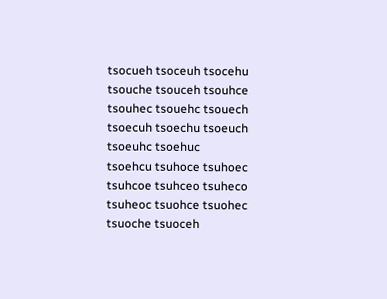tsocueh tsoceuh tsocehu
tsouche tsouceh tsouhce tsouhec tsouehc tsouech tsoecuh tsoechu tsoeuch tsoeuhc tsoehuc
tsoehcu tsuhoce tsuhoec tsuhcoe tsuhceo tsuheco tsuheoc tsuohce tsuohec tsuoche tsuoceh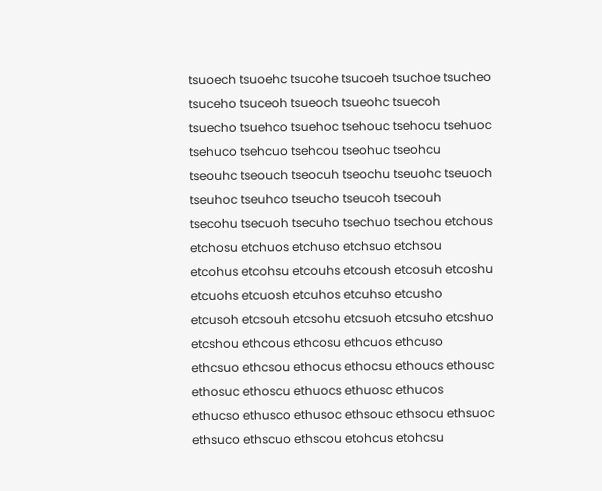tsuoech tsuoehc tsucohe tsucoeh tsuchoe tsucheo tsuceho tsuceoh tsueoch tsueohc tsuecoh
tsuecho tsuehco tsuehoc tsehouc tsehocu tsehuoc tsehuco tsehcuo tsehcou tseohuc tseohcu
tseouhc tseouch tseocuh tseochu tseuohc tseuoch tseuhoc tseuhco tseucho tseucoh tsecouh
tsecohu tsecuoh tsecuho tsechuo tsechou etchous etchosu etchuos etchuso etchsuo etchsou
etcohus etcohsu etcouhs etcoush etcosuh etcoshu etcuohs etcuosh etcuhos etcuhso etcusho
etcusoh etcsouh etcsohu etcsuoh etcsuho etcshuo etcshou ethcous ethcosu ethcuos ethcuso
ethcsuo ethcsou ethocus ethocsu ethoucs ethousc ethosuc ethoscu ethuocs ethuosc ethucos
ethucso ethusco ethusoc ethsouc ethsocu ethsuoc ethsuco ethscuo ethscou etohcus etohcsu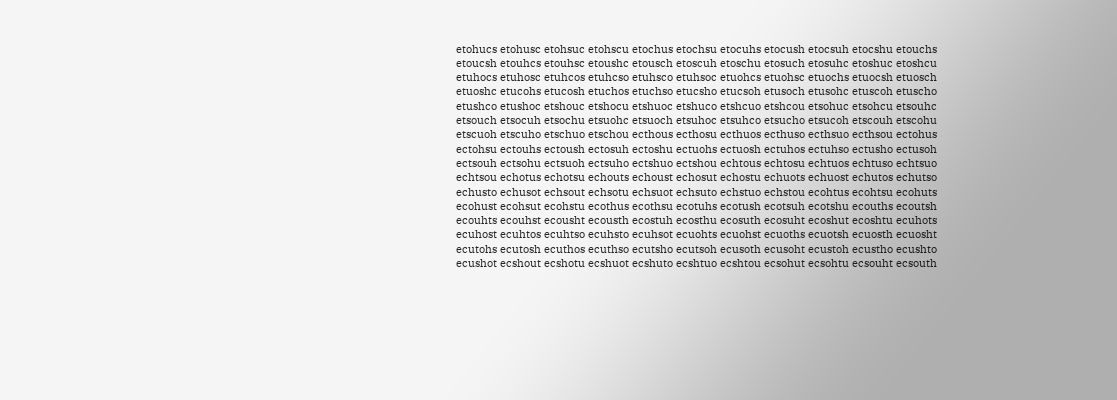etohucs etohusc etohsuc etohscu etochus etochsu etocuhs etocush etocsuh etocshu etouchs
etoucsh etouhcs etouhsc etoushc etousch etoscuh etoschu etosuch etosuhc etoshuc etoshcu
etuhocs etuhosc etuhcos etuhcso etuhsco etuhsoc etuohcs etuohsc etuochs etuocsh etuosch
etuoshc etucohs etucosh etuchos etuchso etucsho etucsoh etusoch etusohc etuscoh etuscho
etushco etushoc etshouc etshocu etshuoc etshuco etshcuo etshcou etsohuc etsohcu etsouhc
etsouch etsocuh etsochu etsuohc etsuoch etsuhoc etsuhco etsucho etsucoh etscouh etscohu
etscuoh etscuho etschuo etschou ecthous ecthosu ecthuos ecthuso ecthsuo ecthsou ectohus
ectohsu ectouhs ectoush ectosuh ectoshu ectuohs ectuosh ectuhos ectuhso ectusho ectusoh
ectsouh ectsohu ectsuoh ectsuho ectshuo ectshou echtous echtosu echtuos echtuso echtsuo
echtsou echotus echotsu echouts echoust echosut echostu echuots echuost echutos echutso
echusto echusot echsout echsotu echsuot echsuto echstuo echstou ecohtus ecohtsu ecohuts
ecohust ecohsut ecohstu ecothus ecothsu ecotuhs ecotush ecotsuh ecotshu ecouths ecoutsh
ecouhts ecouhst ecousht ecousth ecostuh ecosthu ecosuth ecosuht ecoshut ecoshtu ecuhots
ecuhost ecuhtos ecuhtso ecuhsto ecuhsot ecuohts ecuohst ecuoths ecuotsh ecuosth ecuosht
ecutohs ecutosh ecuthos ecuthso ecutsho ecutsoh ecusoth ecusoht ecustoh ecustho ecushto
ecushot ecshout ecshotu ecshuot ecshuto ecshtuo ecshtou ecsohut ecsohtu ecsouht ecsouth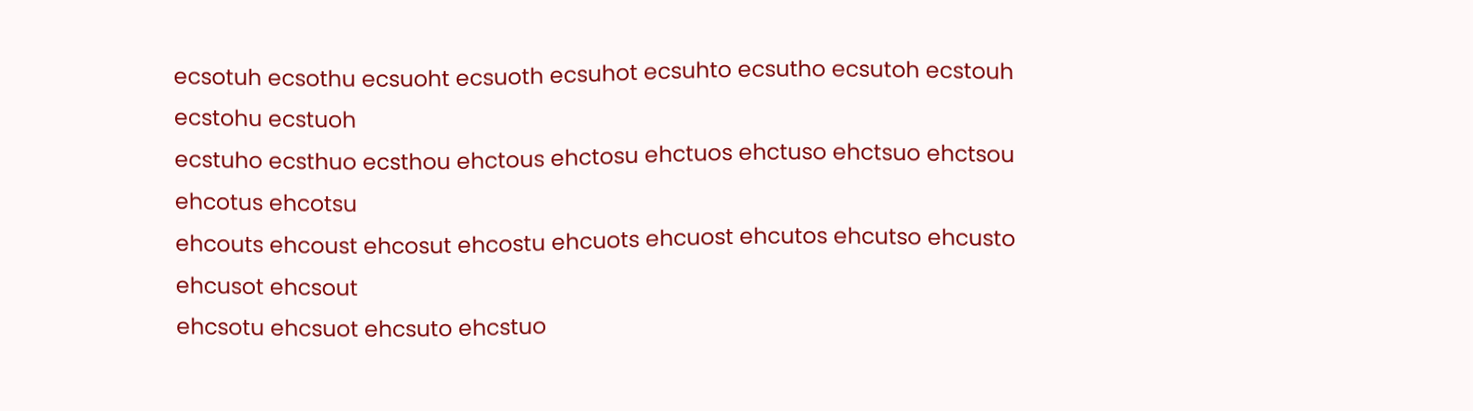ecsotuh ecsothu ecsuoht ecsuoth ecsuhot ecsuhto ecsutho ecsutoh ecstouh ecstohu ecstuoh
ecstuho ecsthuo ecsthou ehctous ehctosu ehctuos ehctuso ehctsuo ehctsou ehcotus ehcotsu
ehcouts ehcoust ehcosut ehcostu ehcuots ehcuost ehcutos ehcutso ehcusto ehcusot ehcsout
ehcsotu ehcsuot ehcsuto ehcstuo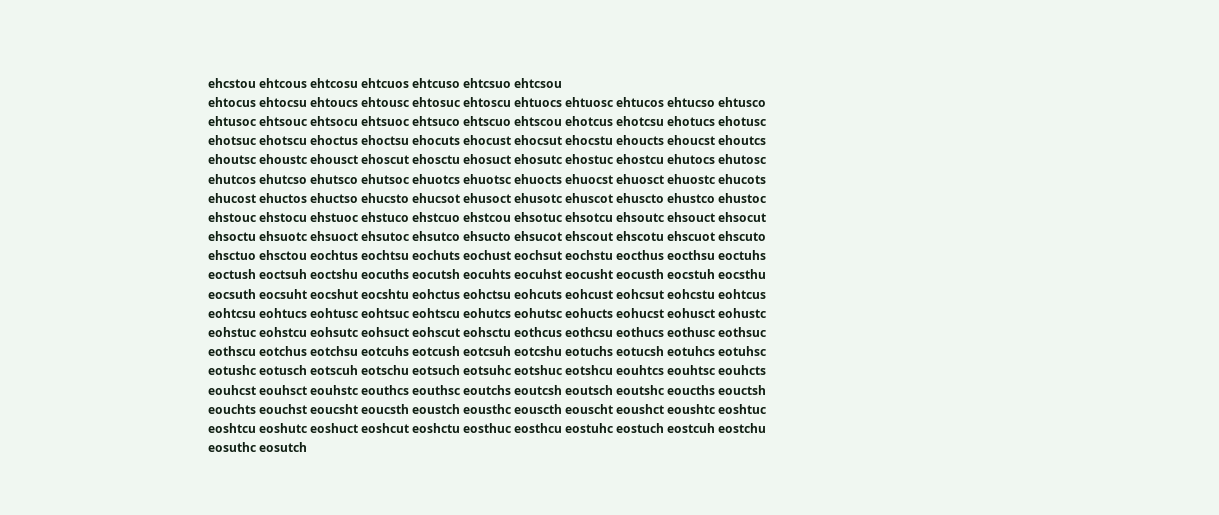ehcstou ehtcous ehtcosu ehtcuos ehtcuso ehtcsuo ehtcsou
ehtocus ehtocsu ehtoucs ehtousc ehtosuc ehtoscu ehtuocs ehtuosc ehtucos ehtucso ehtusco
ehtusoc ehtsouc ehtsocu ehtsuoc ehtsuco ehtscuo ehtscou ehotcus ehotcsu ehotucs ehotusc
ehotsuc ehotscu ehoctus ehoctsu ehocuts ehocust ehocsut ehocstu ehoucts ehoucst ehoutcs
ehoutsc ehoustc ehousct ehoscut ehosctu ehosuct ehosutc ehostuc ehostcu ehutocs ehutosc
ehutcos ehutcso ehutsco ehutsoc ehuotcs ehuotsc ehuocts ehuocst ehuosct ehuostc ehucots
ehucost ehuctos ehuctso ehucsto ehucsot ehusoct ehusotc ehuscot ehuscto ehustco ehustoc
ehstouc ehstocu ehstuoc ehstuco ehstcuo ehstcou ehsotuc ehsotcu ehsoutc ehsouct ehsocut
ehsoctu ehsuotc ehsuoct ehsutoc ehsutco ehsucto ehsucot ehscout ehscotu ehscuot ehscuto
ehsctuo ehsctou eochtus eochtsu eochuts eochust eochsut eochstu eocthus eocthsu eoctuhs
eoctush eoctsuh eoctshu eocuths eocutsh eocuhts eocuhst eocusht eocusth eocstuh eocsthu
eocsuth eocsuht eocshut eocshtu eohctus eohctsu eohcuts eohcust eohcsut eohcstu eohtcus
eohtcsu eohtucs eohtusc eohtsuc eohtscu eohutcs eohutsc eohucts eohucst eohusct eohustc
eohstuc eohstcu eohsutc eohsuct eohscut eohsctu eothcus eothcsu eothucs eothusc eothsuc
eothscu eotchus eotchsu eotcuhs eotcush eotcsuh eotcshu eotuchs eotucsh eotuhcs eotuhsc
eotushc eotusch eotscuh eotschu eotsuch eotsuhc eotshuc eotshcu eouhtcs eouhtsc eouhcts
eouhcst eouhsct eouhstc eouthcs eouthsc eoutchs eoutcsh eoutsch eoutshc eoucths eouctsh
eouchts eouchst eoucsht eoucsth eoustch eousthc eouscth eouscht eoushct eoushtc eoshtuc
eoshtcu eoshutc eoshuct eoshcut eoshctu eosthuc eosthcu eostuhc eostuch eostcuh eostchu
eosuthc eosutch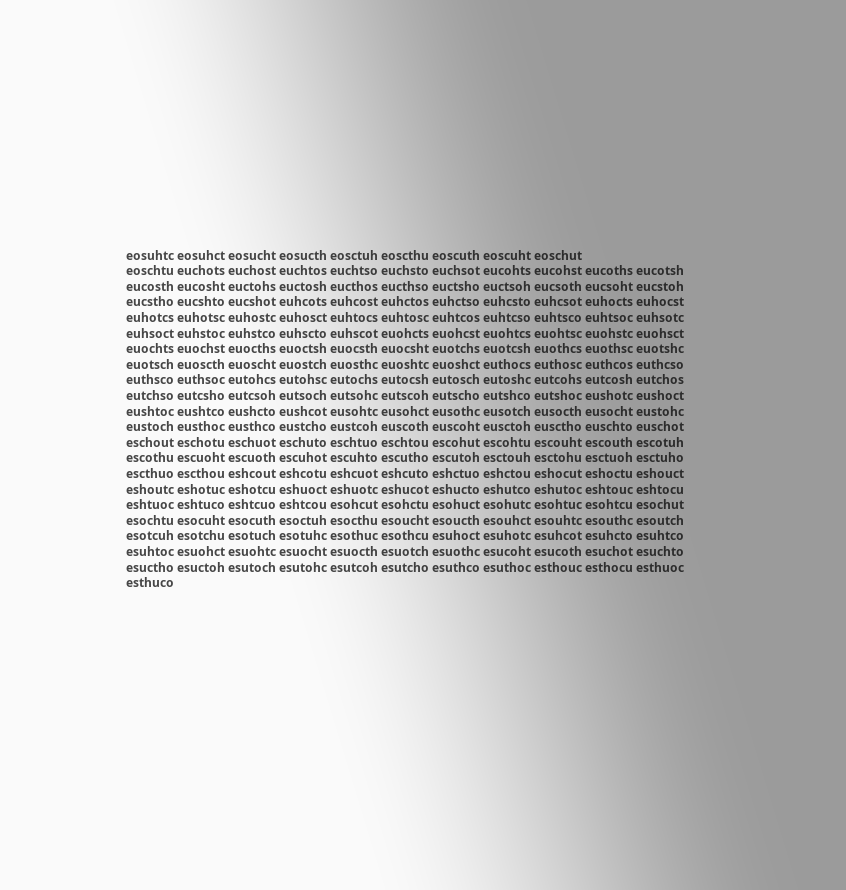eosuhtc eosuhct eosucht eosucth eosctuh eoscthu eoscuth eoscuht eoschut
eoschtu euchots euchost euchtos euchtso euchsto euchsot eucohts eucohst eucoths eucotsh
eucosth eucosht euctohs euctosh eucthos eucthso euctsho euctsoh eucsoth eucsoht eucstoh
eucstho eucshto eucshot euhcots euhcost euhctos euhctso euhcsto euhcsot euhocts euhocst
euhotcs euhotsc euhostc euhosct euhtocs euhtosc euhtcos euhtcso euhtsco euhtsoc euhsotc
euhsoct euhstoc euhstco euhscto euhscot euohcts euohcst euohtcs euohtsc euohstc euohsct
euochts euochst euocths euoctsh euocsth euocsht euotchs euotcsh euothcs euothsc euotshc
euotsch euoscth euoscht euostch euosthc euoshtc euoshct euthocs euthosc euthcos euthcso
euthsco euthsoc eutohcs eutohsc eutochs eutocsh eutosch eutoshc eutcohs eutcosh eutchos
eutchso eutcsho eutcsoh eutsoch eutsohc eutscoh eutscho eutshco eutshoc eushotc eushoct
eushtoc eushtco eushcto eushcot eusohtc eusohct eusothc eusotch eusocth eusocht eustohc
eustoch eusthoc eusthco eustcho eustcoh euscoth euscoht eusctoh eusctho euschto euschot
eschout eschotu eschuot eschuto eschtuo eschtou escohut escohtu escouht escouth escotuh
escothu escuoht escuoth escuhot escuhto escutho escutoh esctouh esctohu esctuoh esctuho
escthuo escthou eshcout eshcotu eshcuot eshcuto eshctuo eshctou eshocut eshoctu eshouct
eshoutc eshotuc eshotcu eshuoct eshuotc eshucot eshucto eshutco eshutoc eshtouc eshtocu
eshtuoc eshtuco eshtcuo eshtcou esohcut esohctu esohuct esohutc esohtuc esohtcu esochut
esochtu esocuht esocuth esoctuh esocthu esoucht esoucth esouhct esouhtc esouthc esoutch
esotcuh esotchu esotuch esotuhc esothuc esothcu esuhoct esuhotc esuhcot esuhcto esuhtco
esuhtoc esuohct esuohtc esuocht esuocth esuotch esuothc esucoht esucoth esuchot esuchto
esuctho esuctoh esutoch esutohc esutcoh esutcho esuthco esuthoc esthouc esthocu esthuoc
esthuco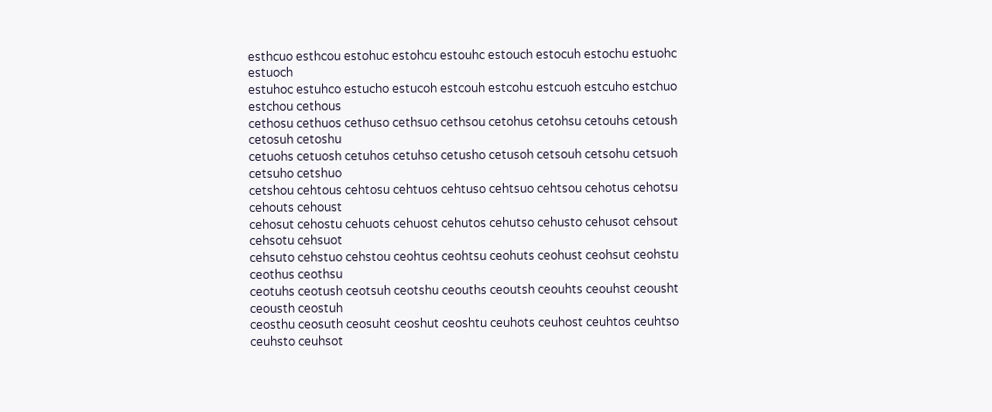esthcuo esthcou estohuc estohcu estouhc estouch estocuh estochu estuohc estuoch
estuhoc estuhco estucho estucoh estcouh estcohu estcuoh estcuho estchuo estchou cethous
cethosu cethuos cethuso cethsuo cethsou cetohus cetohsu cetouhs cetoush cetosuh cetoshu
cetuohs cetuosh cetuhos cetuhso cetusho cetusoh cetsouh cetsohu cetsuoh cetsuho cetshuo
cetshou cehtous cehtosu cehtuos cehtuso cehtsuo cehtsou cehotus cehotsu cehouts cehoust
cehosut cehostu cehuots cehuost cehutos cehutso cehusto cehusot cehsout cehsotu cehsuot
cehsuto cehstuo cehstou ceohtus ceohtsu ceohuts ceohust ceohsut ceohstu ceothus ceothsu
ceotuhs ceotush ceotsuh ceotshu ceouths ceoutsh ceouhts ceouhst ceousht ceousth ceostuh
ceosthu ceosuth ceosuht ceoshut ceoshtu ceuhots ceuhost ceuhtos ceuhtso ceuhsto ceuhsot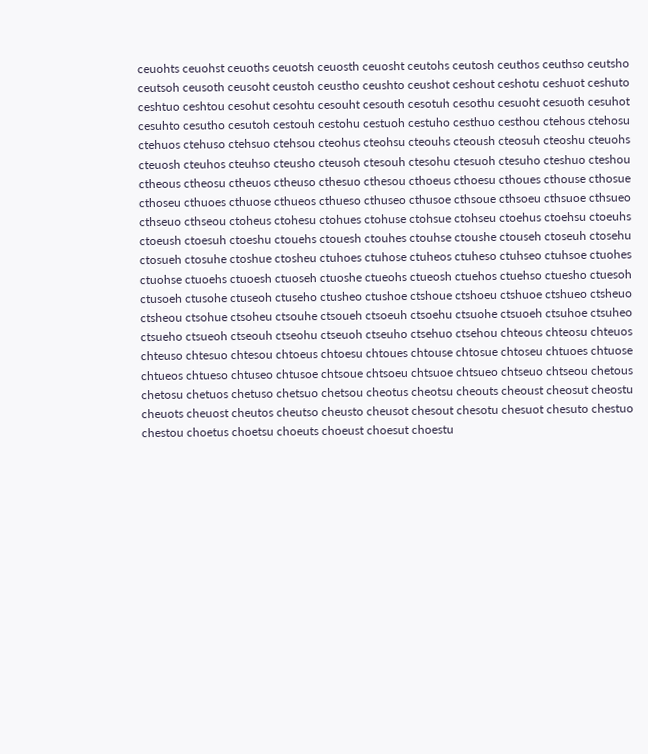ceuohts ceuohst ceuoths ceuotsh ceuosth ceuosht ceutohs ceutosh ceuthos ceuthso ceutsho
ceutsoh ceusoth ceusoht ceustoh ceustho ceushto ceushot ceshout ceshotu ceshuot ceshuto
ceshtuo ceshtou cesohut cesohtu cesouht cesouth cesotuh cesothu cesuoht cesuoth cesuhot
cesuhto cesutho cesutoh cestouh cestohu cestuoh cestuho cesthuo cesthou ctehous ctehosu
ctehuos ctehuso ctehsuo ctehsou cteohus cteohsu cteouhs cteoush cteosuh cteoshu cteuohs
cteuosh cteuhos cteuhso cteusho cteusoh ctesouh ctesohu ctesuoh ctesuho cteshuo cteshou
ctheous ctheosu ctheuos ctheuso cthesuo cthesou cthoeus cthoesu cthoues cthouse cthosue
cthoseu cthuoes cthuose cthueos cthueso cthuseo cthusoe cthsoue cthsoeu cthsuoe cthsueo
cthseuo cthseou ctoheus ctohesu ctohues ctohuse ctohsue ctohseu ctoehus ctoehsu ctoeuhs
ctoeush ctoesuh ctoeshu ctouehs ctouesh ctouhes ctouhse ctoushe ctouseh ctoseuh ctosehu
ctosueh ctosuhe ctoshue ctosheu ctuhoes ctuhose ctuheos ctuheso ctuhseo ctuhsoe ctuohes
ctuohse ctuoehs ctuoesh ctuoseh ctuoshe ctueohs ctueosh ctuehos ctuehso ctuesho ctuesoh
ctusoeh ctusohe ctuseoh ctuseho ctusheo ctushoe ctshoue ctshoeu ctshuoe ctshueo ctsheuo
ctsheou ctsohue ctsoheu ctsouhe ctsoueh ctsoeuh ctsoehu ctsuohe ctsuoeh ctsuhoe ctsuheo
ctsueho ctsueoh ctseouh ctseohu ctseuoh ctseuho ctsehuo ctsehou chteous chteosu chteuos
chteuso chtesuo chtesou chtoeus chtoesu chtoues chtouse chtosue chtoseu chtuoes chtuose
chtueos chtueso chtuseo chtusoe chtsoue chtsoeu chtsuoe chtsueo chtseuo chtseou chetous
chetosu chetuos chetuso chetsuo chetsou cheotus cheotsu cheouts cheoust cheosut cheostu
cheuots cheuost cheutos cheutso cheusto cheusot chesout chesotu chesuot chesuto chestuo
chestou choetus choetsu choeuts choeust choesut choestu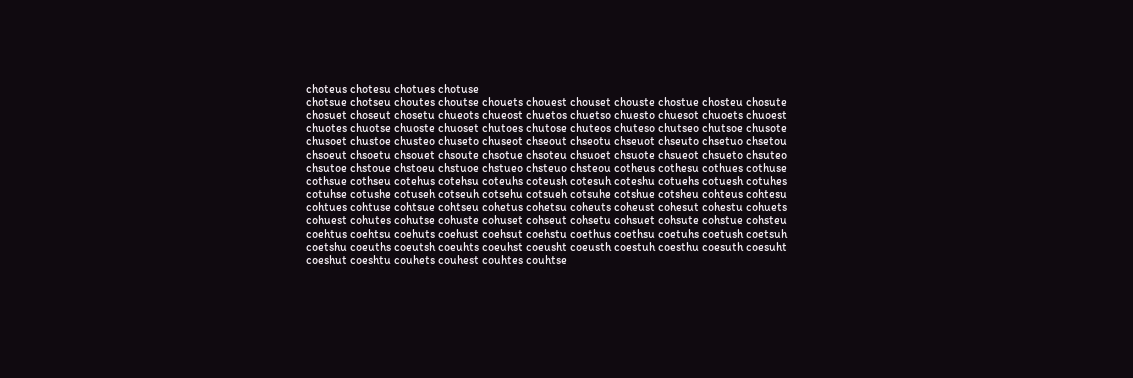choteus chotesu chotues chotuse
chotsue chotseu choutes choutse chouets chouest chouset chouste chostue chosteu chosute
chosuet choseut chosetu chueots chueost chuetos chuetso chuesto chuesot chuoets chuoest
chuotes chuotse chuoste chuoset chutoes chutose chuteos chuteso chutseo chutsoe chusote
chusoet chustoe chusteo chuseto chuseot chseout chseotu chseuot chseuto chsetuo chsetou
chsoeut chsoetu chsouet chsoute chsotue chsoteu chsuoet chsuote chsueot chsueto chsuteo
chsutoe chstoue chstoeu chstuoe chstueo chsteuo chsteou cotheus cothesu cothues cothuse
cothsue cothseu cotehus cotehsu coteuhs coteush cotesuh coteshu cotuehs cotuesh cotuhes
cotuhse cotushe cotuseh cotseuh cotsehu cotsueh cotsuhe cotshue cotsheu cohteus cohtesu
cohtues cohtuse cohtsue cohtseu cohetus cohetsu coheuts coheust cohesut cohestu cohuets
cohuest cohutes cohutse cohuste cohuset cohseut cohsetu cohsuet cohsute cohstue cohsteu
coehtus coehtsu coehuts coehust coehsut coehstu coethus coethsu coetuhs coetush coetsuh
coetshu coeuths coeutsh coeuhts coeuhst coeusht coeusth coestuh coesthu coesuth coesuht
coeshut coeshtu couhets couhest couhtes couhtse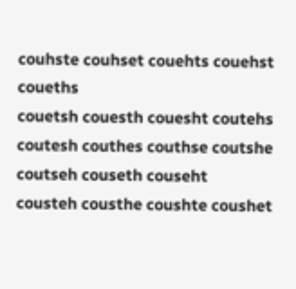couhste couhset couehts couehst coueths
couetsh couesth couesht coutehs coutesh couthes couthse coutshe coutseh couseth couseht
cousteh cousthe coushte coushet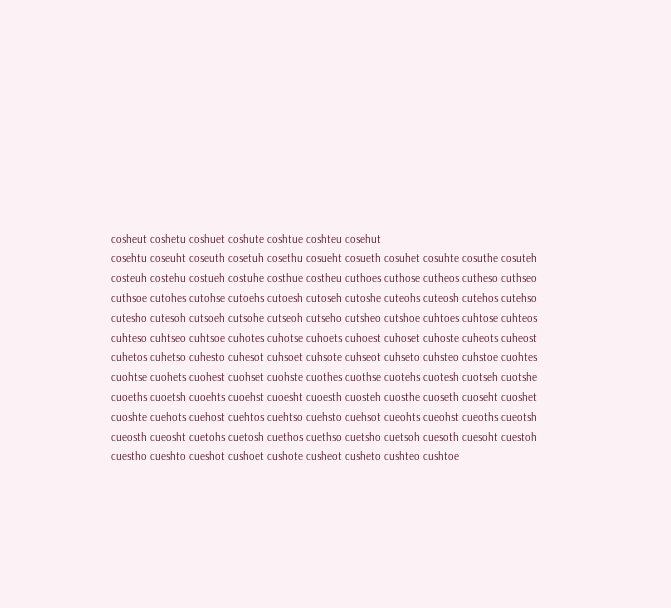cosheut coshetu coshuet coshute coshtue coshteu cosehut
cosehtu coseuht coseuth cosetuh cosethu cosueht cosueth cosuhet cosuhte cosuthe cosuteh
costeuh costehu costueh costuhe costhue costheu cuthoes cuthose cutheos cutheso cuthseo
cuthsoe cutohes cutohse cutoehs cutoesh cutoseh cutoshe cuteohs cuteosh cutehos cutehso
cutesho cutesoh cutsoeh cutsohe cutseoh cutseho cutsheo cutshoe cuhtoes cuhtose cuhteos
cuhteso cuhtseo cuhtsoe cuhotes cuhotse cuhoets cuhoest cuhoset cuhoste cuheots cuheost
cuhetos cuhetso cuhesto cuhesot cuhsoet cuhsote cuhseot cuhseto cuhsteo cuhstoe cuohtes
cuohtse cuohets cuohest cuohset cuohste cuothes cuothse cuotehs cuotesh cuotseh cuotshe
cuoeths cuoetsh cuoehts cuoehst cuoesht cuoesth cuosteh cuosthe cuoseth cuoseht cuoshet
cuoshte cuehots cuehost cuehtos cuehtso cuehsto cuehsot cueohts cueohst cueoths cueotsh
cueosth cueosht cuetohs cuetosh cuethos cuethso cuetsho cuetsoh cuesoth cuesoht cuestoh
cuestho cueshto cueshot cushoet cushote cusheot cusheto cushteo cushtoe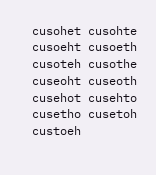cusohet cusohte
cusoeht cusoeth cusoteh cusothe cuseoht cuseoth cusehot cusehto cusetho cusetoh custoeh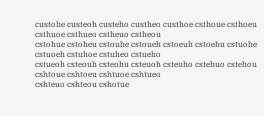custohe custeoh custeho custheo custhoe csthoue csthoeu csthuoe csthueo cstheuo cstheou
cstohue cstoheu cstouhe cstoueh cstoeuh cstoehu cstuohe cstuoeh cstuhoe cstuheo cstueho
cstueoh csteouh csteohu csteuoh csteuho cstehuo cstehou cshtoue cshtoeu cshtuoe cshtueo
cshteuo cshteou cshotue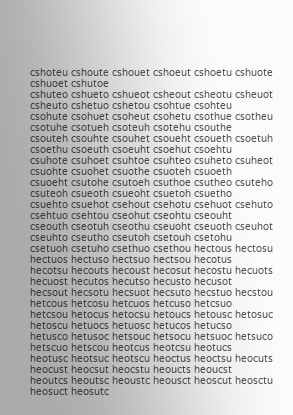cshoteu cshoute cshouet cshoeut cshoetu cshuote cshuoet cshutoe
cshuteo cshueto cshueot csheout csheotu csheuot csheuto cshetuo cshetou csohtue csohteu
csohute csohuet csoheut csohetu csothue csotheu csotuhe csotueh csoteuh csotehu csouthe
csouteh csouhte csouhet csoueht csoueth csoetuh csoethu csoeuth csoeuht csoehut csoehtu
csuhote csuhoet csuhtoe csuhteo csuheto csuheot csuohte csuohet csuothe csuoteh csuoeth
csuoeht csutohe csutoeh csuthoe csutheo csuteho csuteoh csueoth csueoht csuetoh csuetho
csuehto csuehot csehout csehotu csehuot csehuto csehtuo csehtou cseohut cseohtu cseouht
cseouth cseotuh cseothu cseuoht cseuoth cseuhot cseuhto cseutho cseutoh csetouh csetohu
csetuoh csetuho csethuo csethou hectous hectosu hectuos hectuso hectsuo hectsou hecotus
hecotsu hecouts hecoust hecosut hecostu hecuots hecuost hecutos hecutso hecusto hecusot
hecsout hecsotu hecsuot hecsuto hecstuo hecstou hetcous hetcosu hetcuos hetcuso hetcsuo
hetcsou hetocus hetocsu hetoucs hetousc hetosuc hetoscu hetuocs hetuosc hetucos hetucso
hetusco hetusoc hetsouc hetsocu hetsuoc hetsuco hetscuo hetscou heotcus heotcsu heotucs
heotusc heotsuc heotscu heoctus heoctsu heocuts heocust heocsut heocstu heoucts heoucst
heoutcs heoutsc heoustc heousct heoscut heosctu heosuct heosutc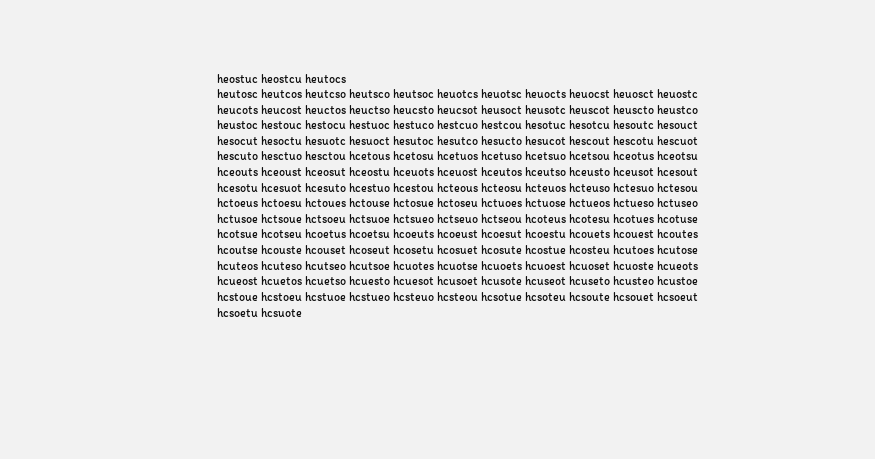heostuc heostcu heutocs
heutosc heutcos heutcso heutsco heutsoc heuotcs heuotsc heuocts heuocst heuosct heuostc
heucots heucost heuctos heuctso heucsto heucsot heusoct heusotc heuscot heuscto heustco
heustoc hestouc hestocu hestuoc hestuco hestcuo hestcou hesotuc hesotcu hesoutc hesouct
hesocut hesoctu hesuotc hesuoct hesutoc hesutco hesucto hesucot hescout hescotu hescuot
hescuto hesctuo hesctou hcetous hcetosu hcetuos hcetuso hcetsuo hcetsou hceotus hceotsu
hceouts hceoust hceosut hceostu hceuots hceuost hceutos hceutso hceusto hceusot hcesout
hcesotu hcesuot hcesuto hcestuo hcestou hcteous hcteosu hcteuos hcteuso hctesuo hctesou
hctoeus hctoesu hctoues hctouse hctosue hctoseu hctuoes hctuose hctueos hctueso hctuseo
hctusoe hctsoue hctsoeu hctsuoe hctsueo hctseuo hctseou hcoteus hcotesu hcotues hcotuse
hcotsue hcotseu hcoetus hcoetsu hcoeuts hcoeust hcoesut hcoestu hcouets hcouest hcoutes
hcoutse hcouste hcouset hcoseut hcosetu hcosuet hcosute hcostue hcosteu hcutoes hcutose
hcuteos hcuteso hcutseo hcutsoe hcuotes hcuotse hcuoets hcuoest hcuoset hcuoste hcueots
hcueost hcuetos hcuetso hcuesto hcuesot hcusoet hcusote hcuseot hcuseto hcusteo hcustoe
hcstoue hcstoeu hcstuoe hcstueo hcsteuo hcsteou hcsotue hcsoteu hcsoute hcsouet hcsoeut
hcsoetu hcsuote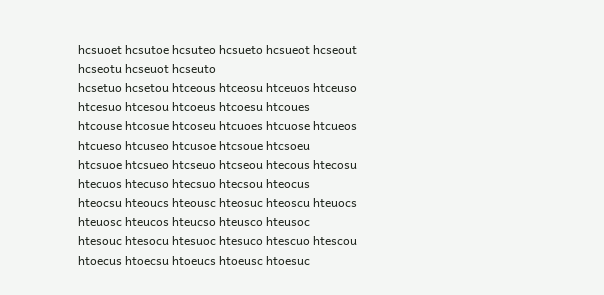hcsuoet hcsutoe hcsuteo hcsueto hcsueot hcseout hcseotu hcseuot hcseuto
hcsetuo hcsetou htceous htceosu htceuos htceuso htcesuo htcesou htcoeus htcoesu htcoues
htcouse htcosue htcoseu htcuoes htcuose htcueos htcueso htcuseo htcusoe htcsoue htcsoeu
htcsuoe htcsueo htcseuo htcseou htecous htecosu htecuos htecuso htecsuo htecsou hteocus
hteocsu hteoucs hteousc hteosuc hteoscu hteuocs hteuosc hteucos hteucso hteusco hteusoc
htesouc htesocu htesuoc htesuco htescuo htescou htoecus htoecsu htoeucs htoeusc htoesuc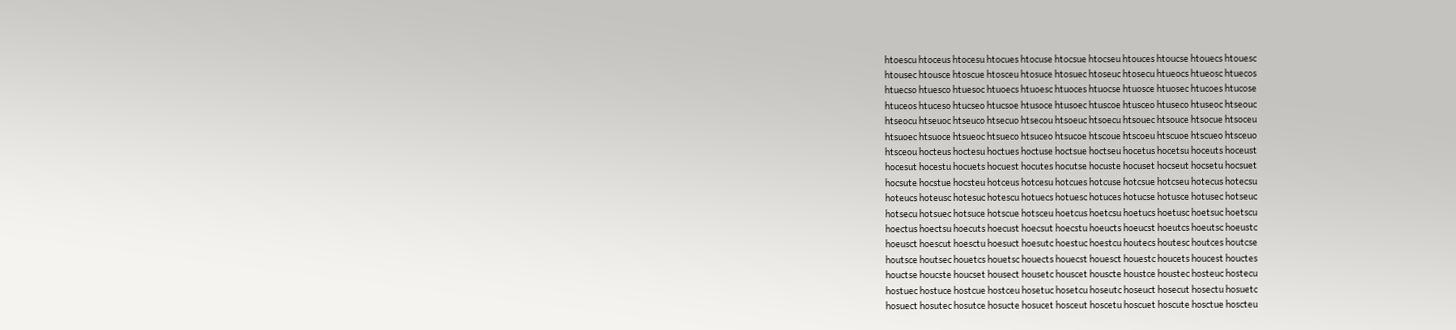htoescu htoceus htocesu htocues htocuse htocsue htocseu htouces htoucse htouecs htouesc
htousec htousce htoscue htosceu htosuce htosuec htoseuc htosecu htueocs htueosc htuecos
htuecso htuesco htuesoc htuoecs htuoesc htuoces htuocse htuosce htuosec htucoes htucose
htuceos htuceso htucseo htucsoe htusoce htusoec htuscoe htusceo htuseco htuseoc htseouc
htseocu htseuoc htseuco htsecuo htsecou htsoeuc htsoecu htsouec htsouce htsocue htsoceu
htsuoec htsuoce htsueoc htsueco htsuceo htsucoe htscoue htscoeu htscuoe htscueo htsceuo
htsceou hocteus hoctesu hoctues hoctuse hoctsue hoctseu hocetus hocetsu hoceuts hoceust
hocesut hocestu hocuets hocuest hocutes hocutse hocuste hocuset hocseut hocsetu hocsuet
hocsute hocstue hocsteu hotceus hotcesu hotcues hotcuse hotcsue hotcseu hotecus hotecsu
hoteucs hoteusc hotesuc hotescu hotuecs hotuesc hotuces hotucse hotusce hotusec hotseuc
hotsecu hotsuec hotsuce hotscue hotsceu hoetcus hoetcsu hoetucs hoetusc hoetsuc hoetscu
hoectus hoectsu hoecuts hoecust hoecsut hoecstu hoeucts hoeucst hoeutcs hoeutsc hoeustc
hoeusct hoescut hoesctu hoesuct hoesutc hoestuc hoestcu houtecs houtesc houtces houtcse
houtsce houtsec houetcs houetsc houects houecst houesct houestc houcets houcest houctes
houctse houcste houcset housect housetc houscet houscte houstce houstec hosteuc hostecu
hostuec hostuce hostcue hostceu hosetuc hosetcu hoseutc hoseuct hosecut hosectu hosuetc
hosuect hosutec hosutce hosucte hosucet hosceut hoscetu hoscuet hoscute hosctue hoscteu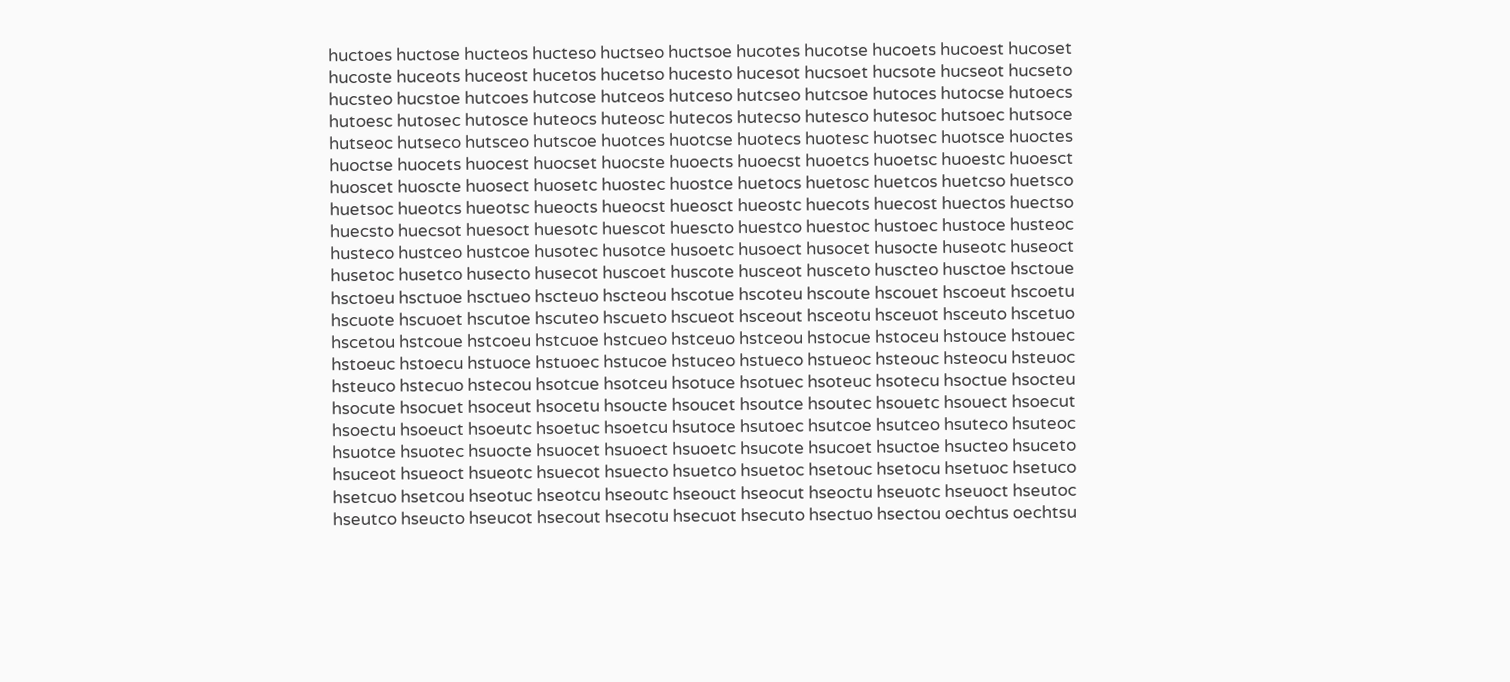huctoes huctose hucteos hucteso huctseo huctsoe hucotes hucotse hucoets hucoest hucoset
hucoste huceots huceost hucetos hucetso hucesto hucesot hucsoet hucsote hucseot hucseto
hucsteo hucstoe hutcoes hutcose hutceos hutceso hutcseo hutcsoe hutoces hutocse hutoecs
hutoesc hutosec hutosce huteocs huteosc hutecos hutecso hutesco hutesoc hutsoec hutsoce
hutseoc hutseco hutsceo hutscoe huotces huotcse huotecs huotesc huotsec huotsce huoctes
huoctse huocets huocest huocset huocste huoects huoecst huoetcs huoetsc huoestc huoesct
huoscet huoscte huosect huosetc huostec huostce huetocs huetosc huetcos huetcso huetsco
huetsoc hueotcs hueotsc hueocts hueocst hueosct hueostc huecots huecost huectos huectso
huecsto huecsot huesoct huesotc huescot huescto huestco huestoc hustoec hustoce husteoc
husteco hustceo hustcoe husotec husotce husoetc husoect husocet husocte huseotc huseoct
husetoc husetco husecto husecot huscoet huscote husceot husceto huscteo husctoe hsctoue
hsctoeu hsctuoe hsctueo hscteuo hscteou hscotue hscoteu hscoute hscouet hscoeut hscoetu
hscuote hscuoet hscutoe hscuteo hscueto hscueot hsceout hsceotu hsceuot hsceuto hscetuo
hscetou hstcoue hstcoeu hstcuoe hstcueo hstceuo hstceou hstocue hstoceu hstouce hstouec
hstoeuc hstoecu hstuoce hstuoec hstucoe hstuceo hstueco hstueoc hsteouc hsteocu hsteuoc
hsteuco hstecuo hstecou hsotcue hsotceu hsotuce hsotuec hsoteuc hsotecu hsoctue hsocteu
hsocute hsocuet hsoceut hsocetu hsoucte hsoucet hsoutce hsoutec hsouetc hsouect hsoecut
hsoectu hsoeuct hsoeutc hsoetuc hsoetcu hsutoce hsutoec hsutcoe hsutceo hsuteco hsuteoc
hsuotce hsuotec hsuocte hsuocet hsuoect hsuoetc hsucote hsucoet hsuctoe hsucteo hsuceto
hsuceot hsueoct hsueotc hsuecot hsuecto hsuetco hsuetoc hsetouc hsetocu hsetuoc hsetuco
hsetcuo hsetcou hseotuc hseotcu hseoutc hseouct hseocut hseoctu hseuotc hseuoct hseutoc
hseutco hseucto hseucot hsecout hsecotu hsecuot hsecuto hsectuo hsectou oechtus oechtsu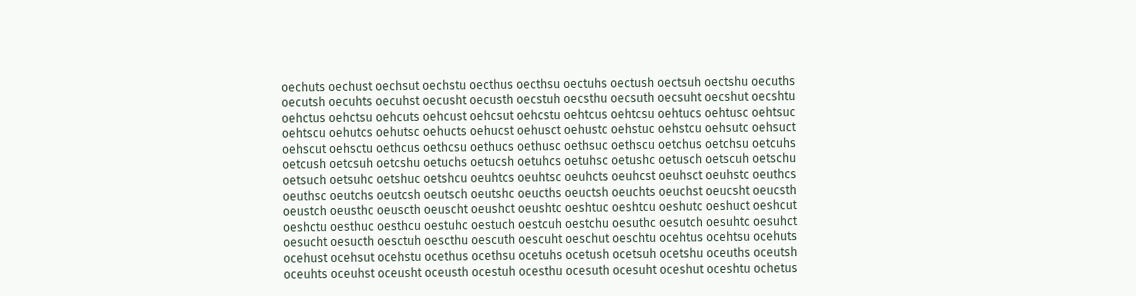oechuts oechust oechsut oechstu oecthus oecthsu oectuhs oectush oectsuh oectshu oecuths
oecutsh oecuhts oecuhst oecusht oecusth oecstuh oecsthu oecsuth oecsuht oecshut oecshtu
oehctus oehctsu oehcuts oehcust oehcsut oehcstu oehtcus oehtcsu oehtucs oehtusc oehtsuc
oehtscu oehutcs oehutsc oehucts oehucst oehusct oehustc oehstuc oehstcu oehsutc oehsuct
oehscut oehsctu oethcus oethcsu oethucs oethusc oethsuc oethscu oetchus oetchsu oetcuhs
oetcush oetcsuh oetcshu oetuchs oetucsh oetuhcs oetuhsc oetushc oetusch oetscuh oetschu
oetsuch oetsuhc oetshuc oetshcu oeuhtcs oeuhtsc oeuhcts oeuhcst oeuhsct oeuhstc oeuthcs
oeuthsc oeutchs oeutcsh oeutsch oeutshc oeucths oeuctsh oeuchts oeuchst oeucsht oeucsth
oeustch oeusthc oeuscth oeuscht oeushct oeushtc oeshtuc oeshtcu oeshutc oeshuct oeshcut
oeshctu oesthuc oesthcu oestuhc oestuch oestcuh oestchu oesuthc oesutch oesuhtc oesuhct
oesucht oesucth oesctuh oescthu oescuth oescuht oeschut oeschtu ocehtus ocehtsu ocehuts
ocehust ocehsut ocehstu ocethus ocethsu ocetuhs ocetush ocetsuh ocetshu oceuths oceutsh
oceuhts oceuhst oceusht oceusth ocestuh ocesthu ocesuth ocesuht oceshut oceshtu ochetus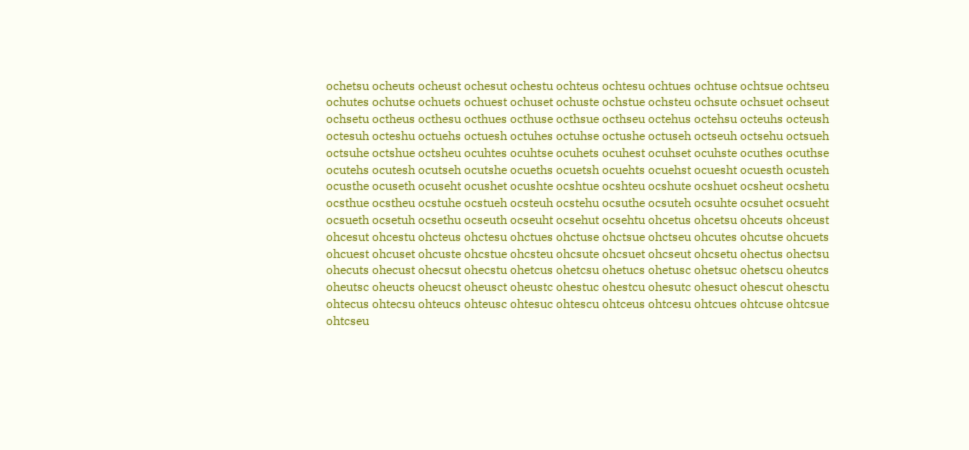ochetsu ocheuts ocheust ochesut ochestu ochteus ochtesu ochtues ochtuse ochtsue ochtseu
ochutes ochutse ochuets ochuest ochuset ochuste ochstue ochsteu ochsute ochsuet ochseut
ochsetu octheus octhesu octhues octhuse octhsue octhseu octehus octehsu octeuhs octeush
octesuh octeshu octuehs octuesh octuhes octuhse octushe octuseh octseuh octsehu octsueh
octsuhe octshue octsheu ocuhtes ocuhtse ocuhets ocuhest ocuhset ocuhste ocuthes ocuthse
ocutehs ocutesh ocutseh ocutshe ocueths ocuetsh ocuehts ocuehst ocuesht ocuesth ocusteh
ocusthe ocuseth ocuseht ocushet ocushte ocshtue ocshteu ocshute ocshuet ocsheut ocshetu
ocsthue ocstheu ocstuhe ocstueh ocsteuh ocstehu ocsuthe ocsuteh ocsuhte ocsuhet ocsueht
ocsueth ocsetuh ocsethu ocseuth ocseuht ocsehut ocsehtu ohcetus ohcetsu ohceuts ohceust
ohcesut ohcestu ohcteus ohctesu ohctues ohctuse ohctsue ohctseu ohcutes ohcutse ohcuets
ohcuest ohcuset ohcuste ohcstue ohcsteu ohcsute ohcsuet ohcseut ohcsetu ohectus ohectsu
ohecuts ohecust ohecsut ohecstu ohetcus ohetcsu ohetucs ohetusc ohetsuc ohetscu oheutcs
oheutsc oheucts oheucst oheusct oheustc ohestuc ohestcu ohesutc ohesuct ohescut ohesctu
ohtecus ohtecsu ohteucs ohteusc ohtesuc ohtescu ohtceus ohtcesu ohtcues ohtcuse ohtcsue
ohtcseu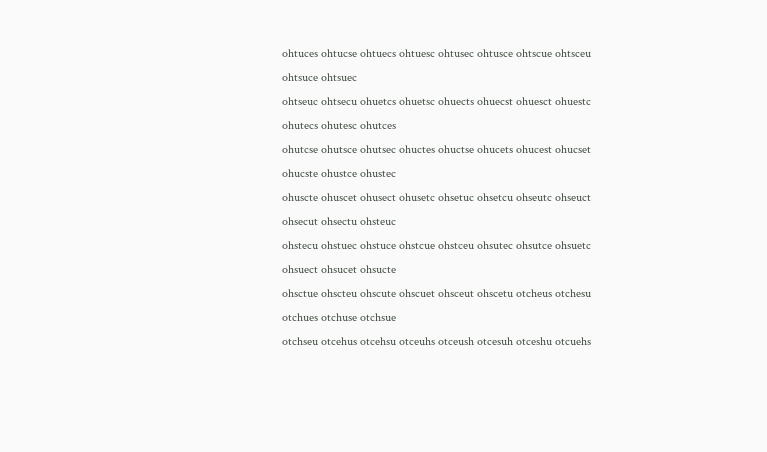ohtuces ohtucse ohtuecs ohtuesc ohtusec ohtusce ohtscue ohtsceu ohtsuce ohtsuec
ohtseuc ohtsecu ohuetcs ohuetsc ohuects ohuecst ohuesct ohuestc ohutecs ohutesc ohutces
ohutcse ohutsce ohutsec ohuctes ohuctse ohucets ohucest ohucset ohucste ohustce ohustec
ohuscte ohuscet ohusect ohusetc ohsetuc ohsetcu ohseutc ohseuct ohsecut ohsectu ohsteuc
ohstecu ohstuec ohstuce ohstcue ohstceu ohsutec ohsutce ohsuetc ohsuect ohsucet ohsucte
ohsctue ohscteu ohscute ohscuet ohsceut ohscetu otcheus otchesu otchues otchuse otchsue
otchseu otcehus otcehsu otceuhs otceush otcesuh otceshu otcuehs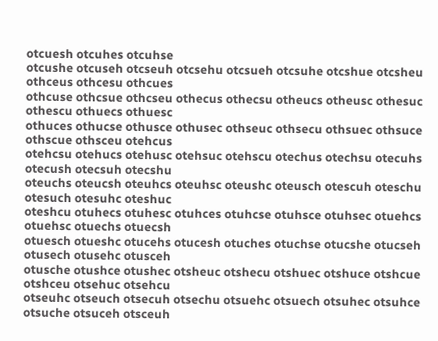otcuesh otcuhes otcuhse
otcushe otcuseh otcseuh otcsehu otcsueh otcsuhe otcshue otcsheu othceus othcesu othcues
othcuse othcsue othcseu othecus othecsu otheucs otheusc othesuc othescu othuecs othuesc
othuces othucse othusce othusec othseuc othsecu othsuec othsuce othscue othsceu otehcus
otehcsu otehucs otehusc otehsuc otehscu otechus otechsu otecuhs otecush otecsuh otecshu
oteuchs oteucsh oteuhcs oteuhsc oteushc oteusch otescuh oteschu otesuch otesuhc oteshuc
oteshcu otuhecs otuhesc otuhces otuhcse otuhsce otuhsec otuehcs otuehsc otuechs otuecsh
otuesch otueshc otucehs otucesh otuches otuchse otucshe otucseh otusech otusehc otusceh
otusche otushce otushec otsheuc otshecu otshuec otshuce otshcue otshceu otsehuc otsehcu
otseuhc otseuch otsecuh otsechu otsuehc otsuech otsuhec otsuhce otsuche otsuceh otsceuh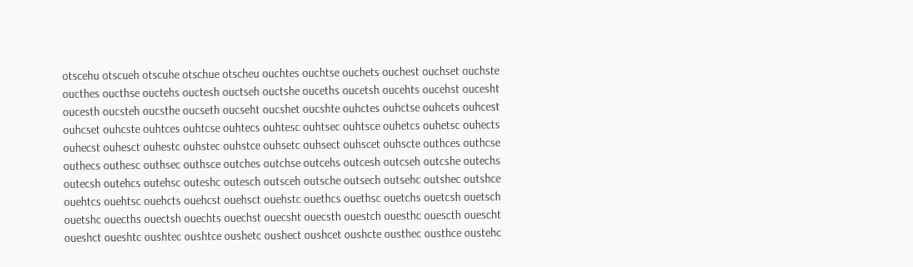otscehu otscueh otscuhe otschue otscheu ouchtes ouchtse ouchets ouchest ouchset ouchste
oucthes oucthse ouctehs ouctesh ouctseh ouctshe ouceths oucetsh oucehts oucehst oucesht
oucesth oucsteh oucsthe oucseth oucseht oucshet oucshte ouhctes ouhctse ouhcets ouhcest
ouhcset ouhcste ouhtces ouhtcse ouhtecs ouhtesc ouhtsec ouhtsce ouhetcs ouhetsc ouhects
ouhecst ouhesct ouhestc ouhstec ouhstce ouhsetc ouhsect ouhscet ouhscte outhces outhcse
outhecs outhesc outhsec outhsce outches outchse outcehs outcesh outcseh outcshe outechs
outecsh outehcs outehsc outeshc outesch outsceh outsche outsech outsehc outshec outshce
ouehtcs ouehtsc ouehcts ouehcst ouehsct ouehstc ouethcs ouethsc ouetchs ouetcsh ouetsch
ouetshc ouecths ouectsh ouechts ouechst ouecsht ouecsth ouestch ouesthc ouescth ouescht
oueshct oueshtc oushtec oushtce oushetc oushect oushcet oushcte ousthec ousthce oustehc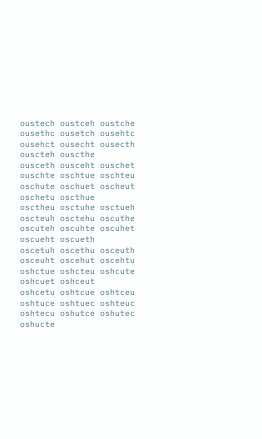oustech oustceh oustche ousethc ousetch ousehtc ousehct ousecht ousecth ouscteh ouscthe
ousceth ousceht ouschet ouschte oschtue oschteu oschute oschuet oscheut oschetu oscthue
osctheu osctuhe osctueh oscteuh osctehu oscuthe oscuteh oscuhte oscuhet oscueht oscueth
oscetuh oscethu osceuth osceuht oscehut oscehtu oshctue oshcteu oshcute oshcuet oshceut
oshcetu oshtcue oshtceu oshtuce oshtuec oshteuc oshtecu oshutce oshutec oshucte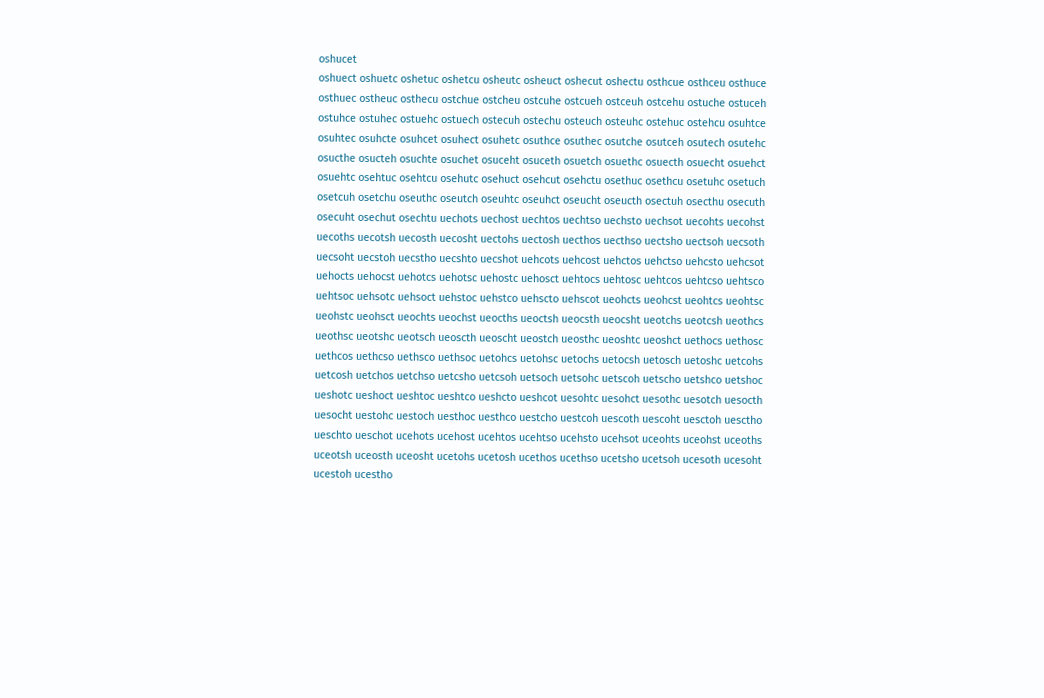oshucet
oshuect oshuetc oshetuc oshetcu osheutc osheuct oshecut oshectu osthcue osthceu osthuce
osthuec ostheuc osthecu ostchue ostcheu ostcuhe ostcueh ostceuh ostcehu ostuche ostuceh
ostuhce ostuhec ostuehc ostuech ostecuh ostechu osteuch osteuhc ostehuc ostehcu osuhtce
osuhtec osuhcte osuhcet osuhect osuhetc osuthce osuthec osutche osutceh osutech osutehc
osucthe osucteh osuchte osuchet osuceht osuceth osuetch osuethc osuecth osuecht osuehct
osuehtc osehtuc osehtcu osehutc osehuct osehcut osehctu osethuc osethcu osetuhc osetuch
osetcuh osetchu oseuthc oseutch oseuhtc oseuhct oseucht oseucth osectuh osecthu osecuth
osecuht osechut osechtu uechots uechost uechtos uechtso uechsto uechsot uecohts uecohst
uecoths uecotsh uecosth uecosht uectohs uectosh uecthos uecthso uectsho uectsoh uecsoth
uecsoht uecstoh uecstho uecshto uecshot uehcots uehcost uehctos uehctso uehcsto uehcsot
uehocts uehocst uehotcs uehotsc uehostc uehosct uehtocs uehtosc uehtcos uehtcso uehtsco
uehtsoc uehsotc uehsoct uehstoc uehstco uehscto uehscot ueohcts ueohcst ueohtcs ueohtsc
ueohstc ueohsct ueochts ueochst ueocths ueoctsh ueocsth ueocsht ueotchs ueotcsh ueothcs
ueothsc ueotshc ueotsch ueoscth ueoscht ueostch ueosthc ueoshtc ueoshct uethocs uethosc
uethcos uethcso uethsco uethsoc uetohcs uetohsc uetochs uetocsh uetosch uetoshc uetcohs
uetcosh uetchos uetchso uetcsho uetcsoh uetsoch uetsohc uetscoh uetscho uetshco uetshoc
ueshotc ueshoct ueshtoc ueshtco ueshcto ueshcot uesohtc uesohct uesothc uesotch uesocth
uesocht uestohc uestoch uesthoc uesthco uestcho uestcoh uescoth uescoht uesctoh uesctho
ueschto ueschot ucehots ucehost ucehtos ucehtso ucehsto ucehsot uceohts uceohst uceoths
uceotsh uceosth uceosht ucetohs ucetosh ucethos ucethso ucetsho ucetsoh ucesoth ucesoht
ucestoh ucestho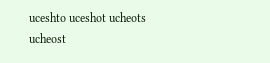uceshto uceshot ucheots ucheost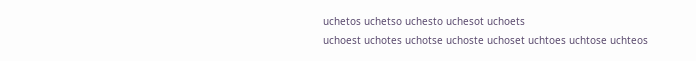uchetos uchetso uchesto uchesot uchoets
uchoest uchotes uchotse uchoste uchoset uchtoes uchtose uchteos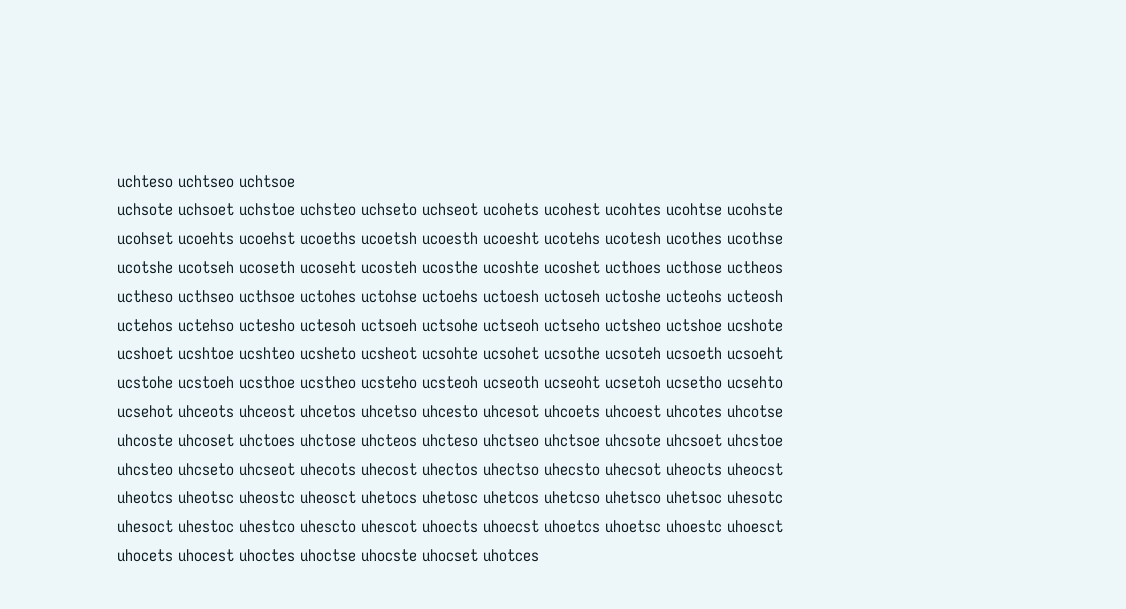uchteso uchtseo uchtsoe
uchsote uchsoet uchstoe uchsteo uchseto uchseot ucohets ucohest ucohtes ucohtse ucohste
ucohset ucoehts ucoehst ucoeths ucoetsh ucoesth ucoesht ucotehs ucotesh ucothes ucothse
ucotshe ucotseh ucoseth ucoseht ucosteh ucosthe ucoshte ucoshet ucthoes ucthose uctheos
uctheso ucthseo ucthsoe uctohes uctohse uctoehs uctoesh uctoseh uctoshe ucteohs ucteosh
uctehos uctehso uctesho uctesoh uctsoeh uctsohe uctseoh uctseho uctsheo uctshoe ucshote
ucshoet ucshtoe ucshteo ucsheto ucsheot ucsohte ucsohet ucsothe ucsoteh ucsoeth ucsoeht
ucstohe ucstoeh ucsthoe ucstheo ucsteho ucsteoh ucseoth ucseoht ucsetoh ucsetho ucsehto
ucsehot uhceots uhceost uhcetos uhcetso uhcesto uhcesot uhcoets uhcoest uhcotes uhcotse
uhcoste uhcoset uhctoes uhctose uhcteos uhcteso uhctseo uhctsoe uhcsote uhcsoet uhcstoe
uhcsteo uhcseto uhcseot uhecots uhecost uhectos uhectso uhecsto uhecsot uheocts uheocst
uheotcs uheotsc uheostc uheosct uhetocs uhetosc uhetcos uhetcso uhetsco uhetsoc uhesotc
uhesoct uhestoc uhestco uhescto uhescot uhoects uhoecst uhoetcs uhoetsc uhoestc uhoesct
uhocets uhocest uhoctes uhoctse uhocste uhocset uhotces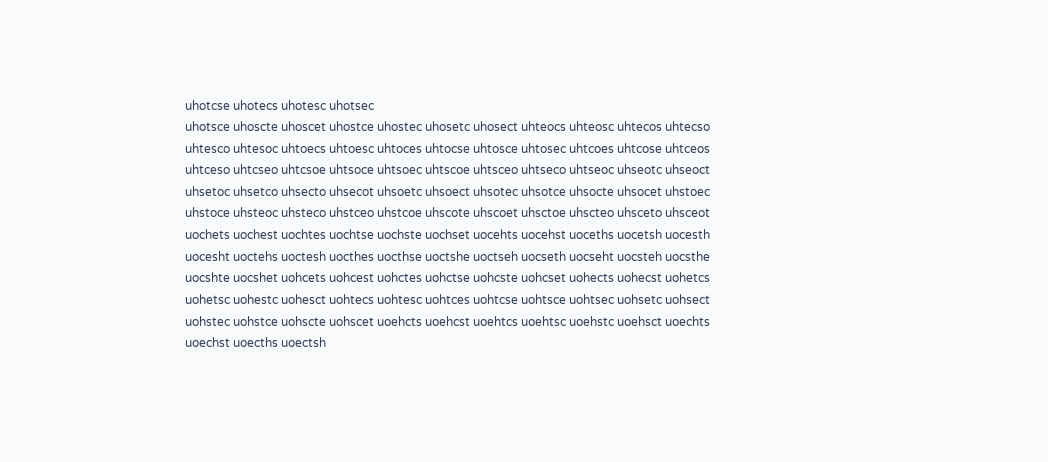uhotcse uhotecs uhotesc uhotsec
uhotsce uhoscte uhoscet uhostce uhostec uhosetc uhosect uhteocs uhteosc uhtecos uhtecso
uhtesco uhtesoc uhtoecs uhtoesc uhtoces uhtocse uhtosce uhtosec uhtcoes uhtcose uhtceos
uhtceso uhtcseo uhtcsoe uhtsoce uhtsoec uhtscoe uhtsceo uhtseco uhtseoc uhseotc uhseoct
uhsetoc uhsetco uhsecto uhsecot uhsoetc uhsoect uhsotec uhsotce uhsocte uhsocet uhstoec
uhstoce uhsteoc uhsteco uhstceo uhstcoe uhscote uhscoet uhsctoe uhscteo uhsceto uhsceot
uochets uochest uochtes uochtse uochste uochset uocehts uocehst uoceths uocetsh uocesth
uocesht uoctehs uoctesh uocthes uocthse uoctshe uoctseh uocseth uocseht uocsteh uocsthe
uocshte uocshet uohcets uohcest uohctes uohctse uohcste uohcset uohects uohecst uohetcs
uohetsc uohestc uohesct uohtecs uohtesc uohtces uohtcse uohtsce uohtsec uohsetc uohsect
uohstec uohstce uohscte uohscet uoehcts uoehcst uoehtcs uoehtsc uoehstc uoehsct uoechts
uoechst uoecths uoectsh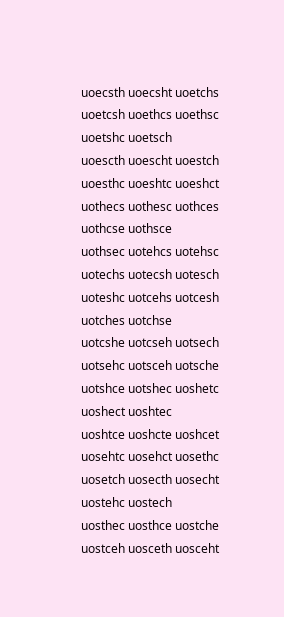uoecsth uoecsht uoetchs uoetcsh uoethcs uoethsc uoetshc uoetsch
uoescth uoescht uoestch uoesthc uoeshtc uoeshct uothecs uothesc uothces uothcse uothsce
uothsec uotehcs uotehsc uotechs uotecsh uotesch uoteshc uotcehs uotcesh uotches uotchse
uotcshe uotcseh uotsech uotsehc uotsceh uotsche uotshce uotshec uoshetc uoshect uoshtec
uoshtce uoshcte uoshcet uosehtc uosehct uosethc uosetch uosecth uosecht uostehc uostech
uosthec uosthce uostche uostceh uosceth uosceht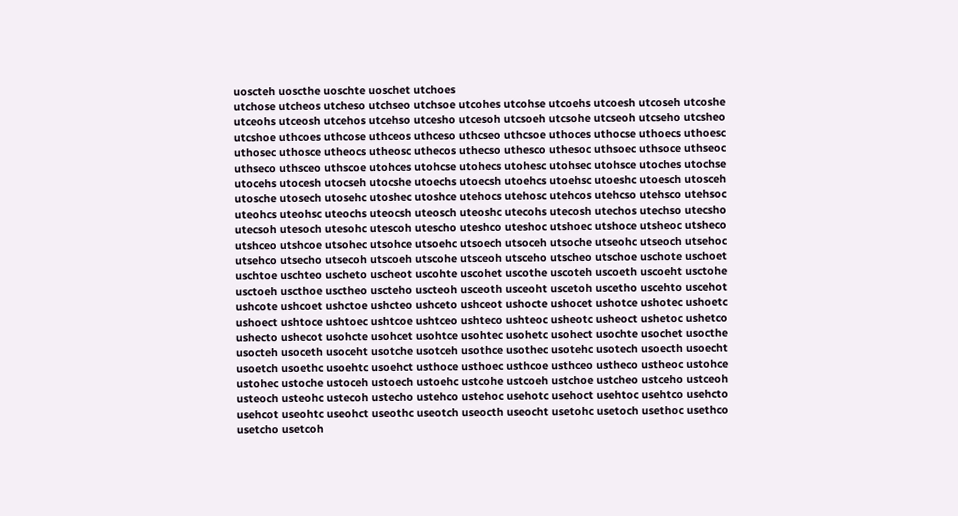uoscteh uoscthe uoschte uoschet utchoes
utchose utcheos utcheso utchseo utchsoe utcohes utcohse utcoehs utcoesh utcoseh utcoshe
utceohs utceosh utcehos utcehso utcesho utcesoh utcsoeh utcsohe utcseoh utcseho utcsheo
utcshoe uthcoes uthcose uthceos uthceso uthcseo uthcsoe uthoces uthocse uthoecs uthoesc
uthosec uthosce utheocs utheosc uthecos uthecso uthesco uthesoc uthsoec uthsoce uthseoc
uthseco uthsceo uthscoe utohces utohcse utohecs utohesc utohsec utohsce utoches utochse
utocehs utocesh utocseh utocshe utoechs utoecsh utoehcs utoehsc utoeshc utoesch utosceh
utosche utosech utosehc utoshec utoshce utehocs utehosc utehcos utehcso utehsco utehsoc
uteohcs uteohsc uteochs uteocsh uteosch uteoshc utecohs utecosh utechos utechso utecsho
utecsoh utesoch utesohc utescoh utescho uteshco uteshoc utshoec utshoce utsheoc utsheco
utshceo utshcoe utsohec utsohce utsoehc utsoech utsoceh utsoche utseohc utseoch utsehoc
utsehco utsecho utsecoh utscoeh utscohe utsceoh utsceho utscheo utschoe uschote uschoet
uschtoe uschteo uscheto uscheot uscohte uscohet uscothe uscoteh uscoeth uscoeht usctohe
usctoeh uscthoe usctheo uscteho uscteoh usceoth usceoht uscetoh uscetho uscehto uscehot
ushcote ushcoet ushctoe ushcteo ushceto ushceot ushocte ushocet ushotce ushotec ushoetc
ushoect ushtoce ushtoec ushtcoe ushtceo ushteco ushteoc usheotc usheoct ushetoc ushetco
ushecto ushecot usohcte usohcet usohtce usohtec usohetc usohect usochte usochet usocthe
usocteh usoceth usoceht usotche usotceh usothce usothec usotehc usotech usoecth usoecht
usoetch usoethc usoehtc usoehct usthoce usthoec usthcoe usthceo ustheco ustheoc ustohce
ustohec ustoche ustoceh ustoech ustoehc ustcohe ustcoeh ustchoe ustcheo ustceho ustceoh
usteoch usteohc ustecoh ustecho ustehco ustehoc usehotc usehoct usehtoc usehtco usehcto
usehcot useohtc useohct useothc useotch useocth useocht usetohc usetoch usethoc usethco
usetcho usetcoh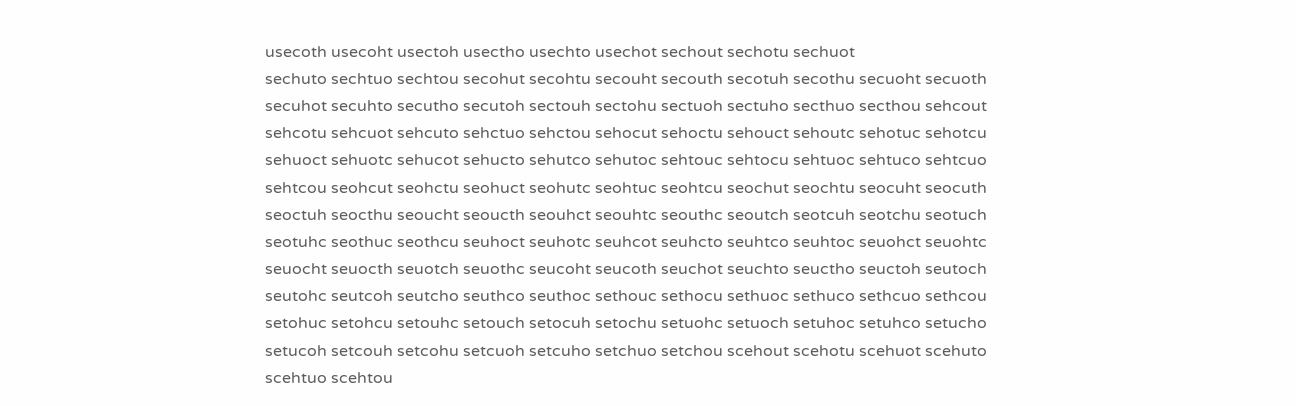usecoth usecoht usectoh usectho usechto usechot sechout sechotu sechuot
sechuto sechtuo sechtou secohut secohtu secouht secouth secotuh secothu secuoht secuoth
secuhot secuhto secutho secutoh sectouh sectohu sectuoh sectuho secthuo secthou sehcout
sehcotu sehcuot sehcuto sehctuo sehctou sehocut sehoctu sehouct sehoutc sehotuc sehotcu
sehuoct sehuotc sehucot sehucto sehutco sehutoc sehtouc sehtocu sehtuoc sehtuco sehtcuo
sehtcou seohcut seohctu seohuct seohutc seohtuc seohtcu seochut seochtu seocuht seocuth
seoctuh seocthu seoucht seoucth seouhct seouhtc seouthc seoutch seotcuh seotchu seotuch
seotuhc seothuc seothcu seuhoct seuhotc seuhcot seuhcto seuhtco seuhtoc seuohct seuohtc
seuocht seuocth seuotch seuothc seucoht seucoth seuchot seuchto seuctho seuctoh seutoch
seutohc seutcoh seutcho seuthco seuthoc sethouc sethocu sethuoc sethuco sethcuo sethcou
setohuc setohcu setouhc setouch setocuh setochu setuohc setuoch setuhoc setuhco setucho
setucoh setcouh setcohu setcuoh setcuho setchuo setchou scehout scehotu scehuot scehuto
scehtuo scehtou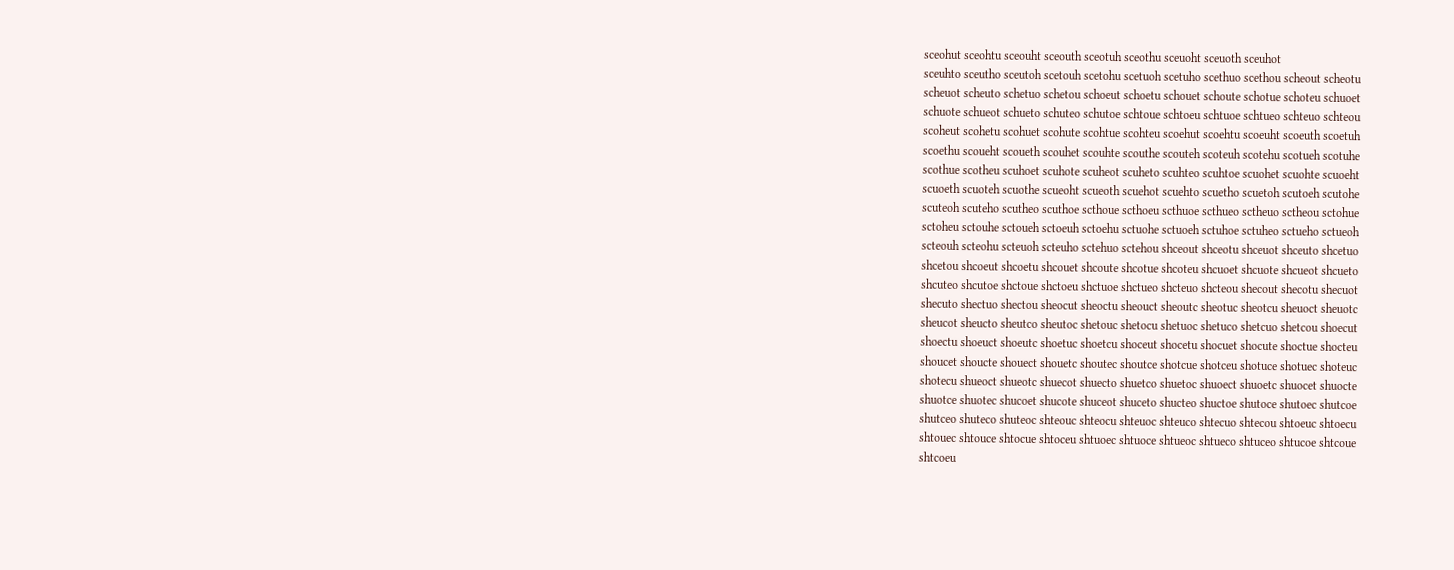sceohut sceohtu sceouht sceouth sceotuh sceothu sceuoht sceuoth sceuhot
sceuhto sceutho sceutoh scetouh scetohu scetuoh scetuho scethuo scethou scheout scheotu
scheuot scheuto schetuo schetou schoeut schoetu schouet schoute schotue schoteu schuoet
schuote schueot schueto schuteo schutoe schtoue schtoeu schtuoe schtueo schteuo schteou
scoheut scohetu scohuet scohute scohtue scohteu scoehut scoehtu scoeuht scoeuth scoetuh
scoethu scoueht scoueth scouhet scouhte scouthe scouteh scoteuh scotehu scotueh scotuhe
scothue scotheu scuhoet scuhote scuheot scuheto scuhteo scuhtoe scuohet scuohte scuoeht
scuoeth scuoteh scuothe scueoht scueoth scuehot scuehto scuetho scuetoh scutoeh scutohe
scuteoh scuteho scutheo scuthoe scthoue scthoeu scthuoe scthueo sctheuo sctheou sctohue
sctoheu sctouhe sctoueh sctoeuh sctoehu sctuohe sctuoeh sctuhoe sctuheo sctueho sctueoh
scteouh scteohu scteuoh scteuho sctehuo sctehou shceout shceotu shceuot shceuto shcetuo
shcetou shcoeut shcoetu shcouet shcoute shcotue shcoteu shcuoet shcuote shcueot shcueto
shcuteo shcutoe shctoue shctoeu shctuoe shctueo shcteuo shcteou shecout shecotu shecuot
shecuto shectuo shectou sheocut sheoctu sheouct sheoutc sheotuc sheotcu sheuoct sheuotc
sheucot sheucto sheutco sheutoc shetouc shetocu shetuoc shetuco shetcuo shetcou shoecut
shoectu shoeuct shoeutc shoetuc shoetcu shoceut shocetu shocuet shocute shoctue shocteu
shoucet shoucte shouect shouetc shoutec shoutce shotcue shotceu shotuce shotuec shoteuc
shotecu shueoct shueotc shuecot shuecto shuetco shuetoc shuoect shuoetc shuocet shuocte
shuotce shuotec shucoet shucote shuceot shuceto shucteo shuctoe shutoce shutoec shutcoe
shutceo shuteco shuteoc shteouc shteocu shteuoc shteuco shtecuo shtecou shtoeuc shtoecu
shtouec shtouce shtocue shtoceu shtuoec shtuoce shtueoc shtueco shtuceo shtucoe shtcoue
shtcoeu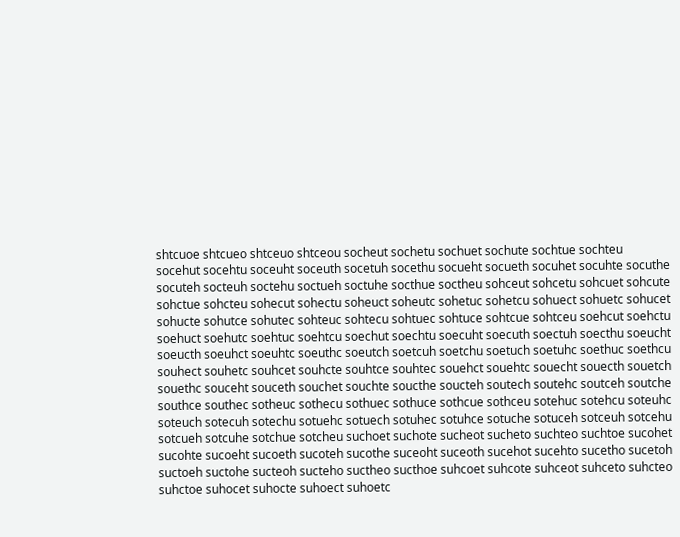shtcuoe shtcueo shtceuo shtceou socheut sochetu sochuet sochute sochtue sochteu
socehut socehtu soceuht soceuth socetuh socethu socueht socueth socuhet socuhte socuthe
socuteh socteuh soctehu soctueh soctuhe socthue soctheu sohceut sohcetu sohcuet sohcute
sohctue sohcteu sohecut sohectu soheuct soheutc sohetuc sohetcu sohuect sohuetc sohucet
sohucte sohutce sohutec sohteuc sohtecu sohtuec sohtuce sohtcue sohtceu soehcut soehctu
soehuct soehutc soehtuc soehtcu soechut soechtu soecuht soecuth soectuh soecthu soeucht
soeucth soeuhct soeuhtc soeuthc soeutch soetcuh soetchu soetuch soetuhc soethuc soethcu
souhect souhetc souhcet souhcte souhtce souhtec souehct souehtc souecht souecth souetch
souethc souceht souceth souchet souchte soucthe soucteh soutech soutehc soutceh soutche
southce southec sotheuc sothecu sothuec sothuce sothcue sothceu sotehuc sotehcu soteuhc
soteuch sotecuh sotechu sotuehc sotuech sotuhec sotuhce sotuche sotuceh sotceuh sotcehu
sotcueh sotcuhe sotchue sotcheu suchoet suchote sucheot sucheto suchteo suchtoe sucohet
sucohte sucoeht sucoeth sucoteh sucothe suceoht suceoth sucehot sucehto sucetho sucetoh
suctoeh suctohe sucteoh sucteho suctheo sucthoe suhcoet suhcote suhceot suhceto suhcteo
suhctoe suhocet suhocte suhoect suhoetc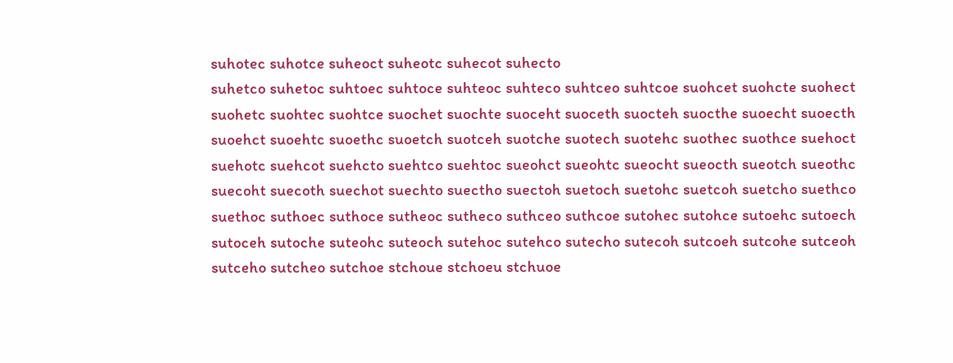suhotec suhotce suheoct suheotc suhecot suhecto
suhetco suhetoc suhtoec suhtoce suhteoc suhteco suhtceo suhtcoe suohcet suohcte suohect
suohetc suohtec suohtce suochet suochte suoceht suoceth suocteh suocthe suoecht suoecth
suoehct suoehtc suoethc suoetch suotceh suotche suotech suotehc suothec suothce suehoct
suehotc suehcot suehcto suehtco suehtoc sueohct sueohtc sueocht sueocth sueotch sueothc
suecoht suecoth suechot suechto suectho suectoh suetoch suetohc suetcoh suetcho suethco
suethoc suthoec suthoce sutheoc sutheco suthceo suthcoe sutohec sutohce sutoehc sutoech
sutoceh sutoche suteohc suteoch sutehoc sutehco sutecho sutecoh sutcoeh sutcohe sutceoh
sutceho sutcheo sutchoe stchoue stchoeu stchuoe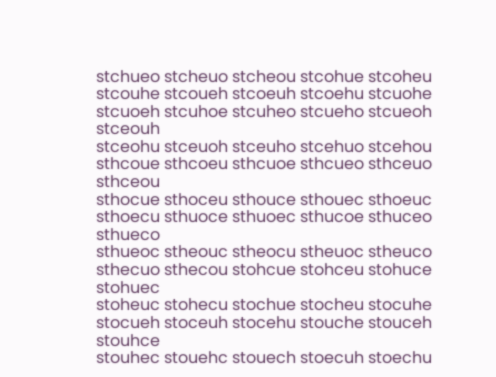stchueo stcheuo stcheou stcohue stcoheu
stcouhe stcoueh stcoeuh stcoehu stcuohe stcuoeh stcuhoe stcuheo stcueho stcueoh stceouh
stceohu stceuoh stceuho stcehuo stcehou sthcoue sthcoeu sthcuoe sthcueo sthceuo sthceou
sthocue sthoceu sthouce sthouec sthoeuc sthoecu sthuoce sthuoec sthucoe sthuceo sthueco
sthueoc stheouc stheocu stheuoc stheuco sthecuo sthecou stohcue stohceu stohuce stohuec
stoheuc stohecu stochue stocheu stocuhe stocueh stoceuh stocehu stouche stouceh stouhce
stouhec stouehc stouech stoecuh stoechu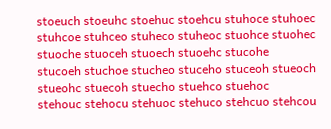stoeuch stoeuhc stoehuc stoehcu stuhoce stuhoec
stuhcoe stuhceo stuheco stuheoc stuohce stuohec stuoche stuoceh stuoech stuoehc stucohe
stucoeh stuchoe stucheo stuceho stuceoh stueoch stueohc stuecoh stuecho stuehco stuehoc
stehouc stehocu stehuoc stehuco stehcuo stehcou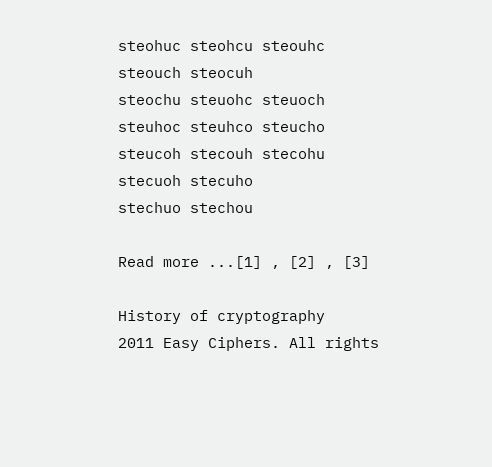steohuc steohcu steouhc steouch steocuh
steochu steuohc steuoch steuhoc steuhco steucho steucoh stecouh stecohu stecuoh stecuho
stechuo stechou

Read more ...[1] , [2] , [3]

History of cryptography
2011 Easy Ciphers. All rights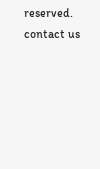reserved. contact us